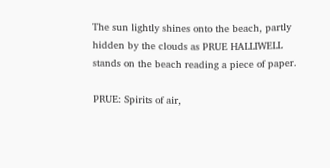The sun lightly shines onto the beach, partly hidden by the clouds as PRUE HALLIWELL stands on the beach reading a piece of paper.

PRUE: Spirits of air,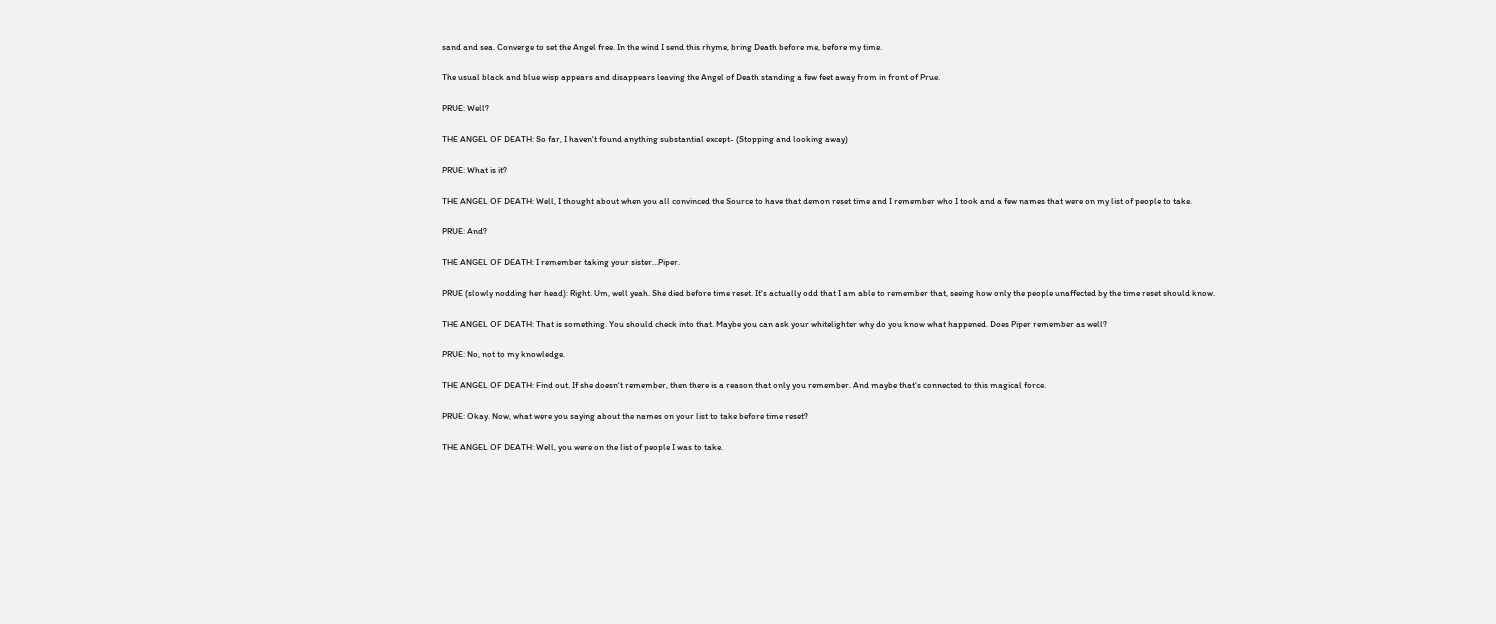sand and sea. Converge to set the Angel free. In the wind I send this rhyme, bring Death before me, before my time.

The usual black and blue wisp appears and disappears leaving the Angel of Death standing a few feet away from in front of Prue.

PRUE: Well?

THE ANGEL OF DEATH: So far, I haven't found anything substantial except- (Stopping and looking away)

PRUE: What is it?

THE ANGEL OF DEATH: Well, I thought about when you all convinced the Source to have that demon reset time and I remember who I took and a few names that were on my list of people to take.

PRUE: And?

THE ANGEL OF DEATH: I remember taking your sister…Piper.

PRUE (slowly nodding her head): Right. Um, well yeah. She died before time reset. It's actually odd that I am able to remember that, seeing how only the people unaffected by the time reset should know.

THE ANGEL OF DEATH: That is something. You should check into that. Maybe you can ask your whitelighter why do you know what happened. Does Piper remember as well?

PRUE: No, not to my knowledge.

THE ANGEL OF DEATH: Find out. If she doesn't remember, then there is a reason that only you remember. And maybe that's connected to this magical force.

PRUE: Okay. Now, what were you saying about the names on your list to take before time reset?

THE ANGEL OF DEATH: Well, you were on the list of people I was to take.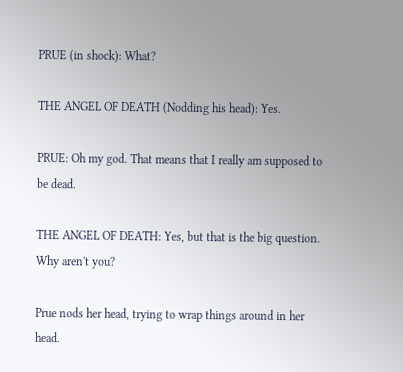PRUE (in shock): What?

THE ANGEL OF DEATH (Nodding his head): Yes.

PRUE: Oh my god. That means that I really am supposed to be dead.

THE ANGEL OF DEATH: Yes, but that is the big question. Why aren't you?

Prue nods her head, trying to wrap things around in her head.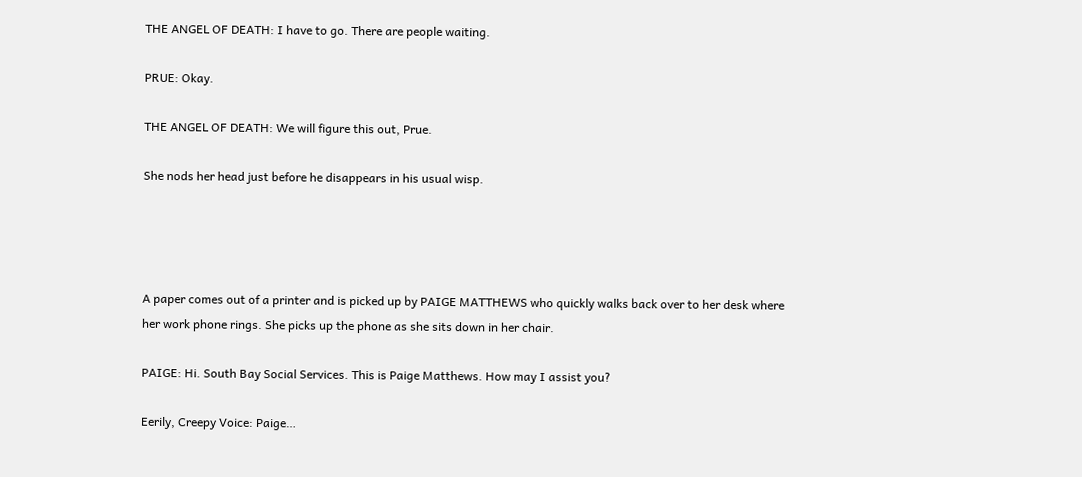THE ANGEL OF DEATH: I have to go. There are people waiting.

PRUE: Okay.

THE ANGEL OF DEATH: We will figure this out, Prue.

She nods her head just before he disappears in his usual wisp.




A paper comes out of a printer and is picked up by PAIGE MATTHEWS who quickly walks back over to her desk where her work phone rings. She picks up the phone as she sits down in her chair.

PAIGE: Hi. South Bay Social Services. This is Paige Matthews. How may I assist you?

Eerily, Creepy Voice: Paige…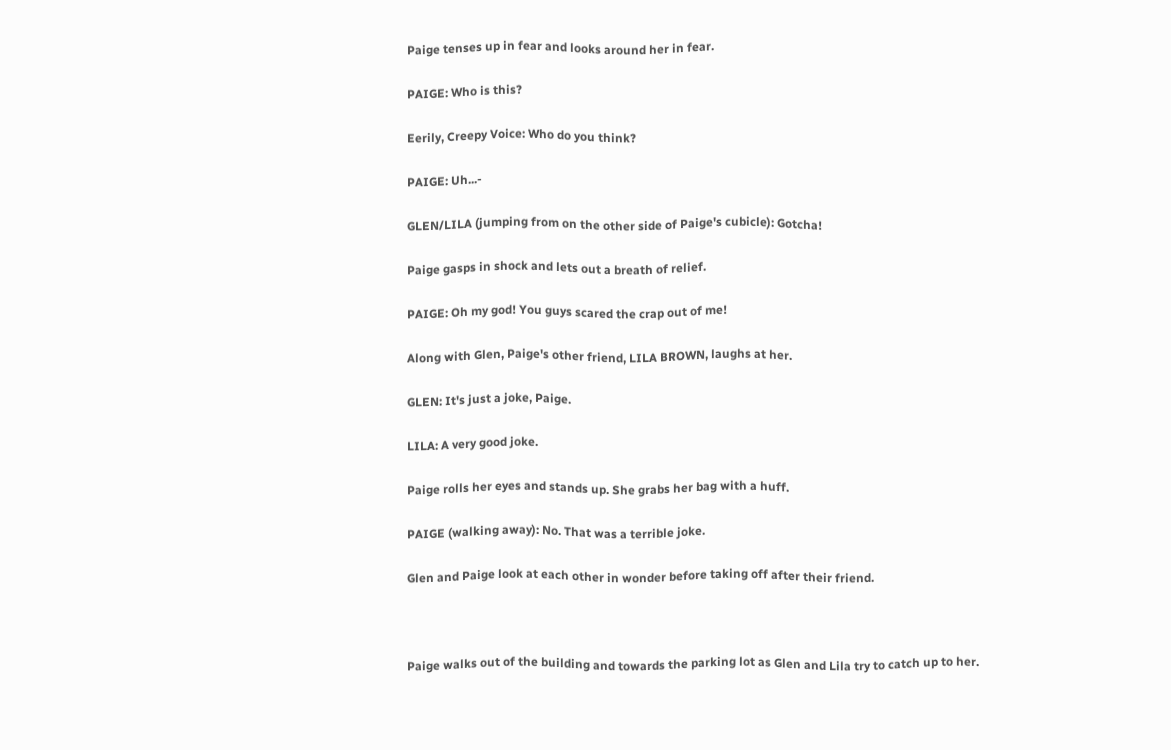Paige tenses up in fear and looks around her in fear.

PAIGE: Who is this?

Eerily, Creepy Voice: Who do you think?

PAIGE: Uh...-

GLEN/LILA (jumping from on the other side of Paige's cubicle): Gotcha!

Paige gasps in shock and lets out a breath of relief.

PAIGE: Oh my god! You guys scared the crap out of me!

Along with Glen, Paige's other friend, LILA BROWN, laughs at her.

GLEN: It's just a joke, Paige.

LILA: A very good joke.

Paige rolls her eyes and stands up. She grabs her bag with a huff.

PAIGE (walking away): No. That was a terrible joke.

Glen and Paige look at each other in wonder before taking off after their friend.



Paige walks out of the building and towards the parking lot as Glen and Lila try to catch up to her.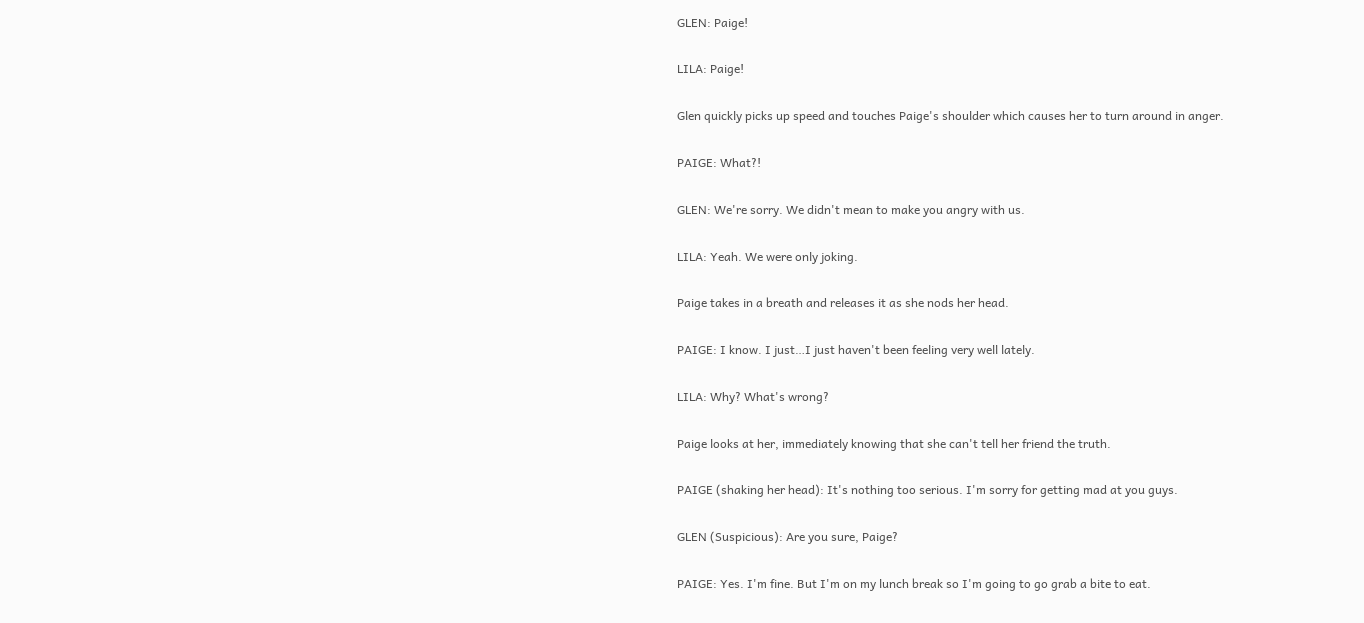GLEN: Paige!

LILA: Paige!

Glen quickly picks up speed and touches Paige's shoulder which causes her to turn around in anger.

PAIGE: What?!

GLEN: We're sorry. We didn't mean to make you angry with us.

LILA: Yeah. We were only joking.

Paige takes in a breath and releases it as she nods her head.

PAIGE: I know. I just…I just haven't been feeling very well lately.

LILA: Why? What's wrong?

Paige looks at her, immediately knowing that she can't tell her friend the truth.

PAIGE (shaking her head): It's nothing too serious. I'm sorry for getting mad at you guys.

GLEN (Suspicious): Are you sure, Paige?

PAIGE: Yes. I'm fine. But I'm on my lunch break so I'm going to go grab a bite to eat.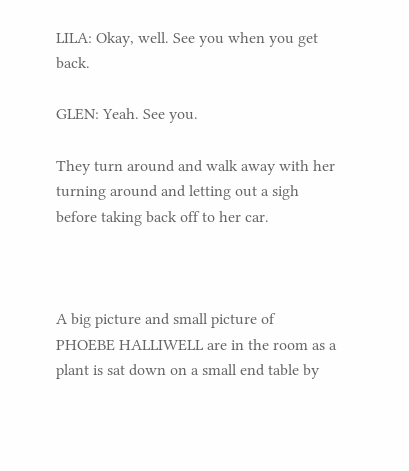LILA: Okay, well. See you when you get back.

GLEN: Yeah. See you.

They turn around and walk away with her turning around and letting out a sigh before taking back off to her car.



A big picture and small picture of PHOEBE HALLIWELL are in the room as a plant is sat down on a small end table by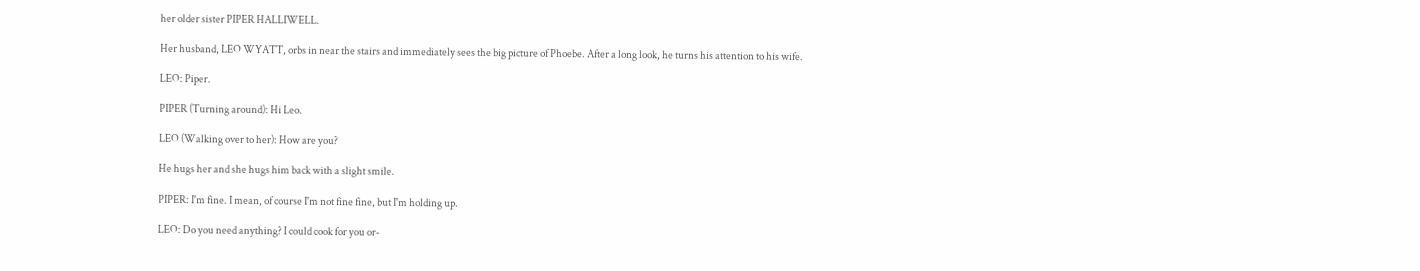her older sister PIPER HALLIWELL.

Her husband, LEO WYATT, orbs in near the stairs and immediately sees the big picture of Phoebe. After a long look, he turns his attention to his wife.

LEO: Piper.

PIPER (Turning around): Hi Leo.

LEO (Walking over to her): How are you?

He hugs her and she hugs him back with a slight smile.

PIPER: I'm fine. I mean, of course I'm not fine fine, but I'm holding up.

LEO: Do you need anything? I could cook for you or-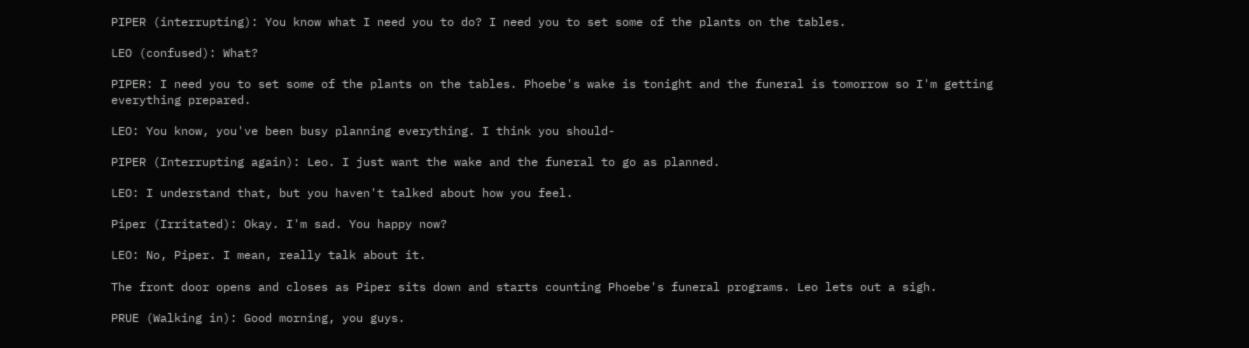PIPER (interrupting): You know what I need you to do? I need you to set some of the plants on the tables.

LEO (confused): What?

PIPER: I need you to set some of the plants on the tables. Phoebe's wake is tonight and the funeral is tomorrow so I'm getting everything prepared.

LEO: You know, you've been busy planning everything. I think you should-

PIPER (Interrupting again): Leo. I just want the wake and the funeral to go as planned.

LEO: I understand that, but you haven't talked about how you feel.

Piper (Irritated): Okay. I'm sad. You happy now?

LEO: No, Piper. I mean, really talk about it.

The front door opens and closes as Piper sits down and starts counting Phoebe's funeral programs. Leo lets out a sigh.

PRUE (Walking in): Good morning, you guys.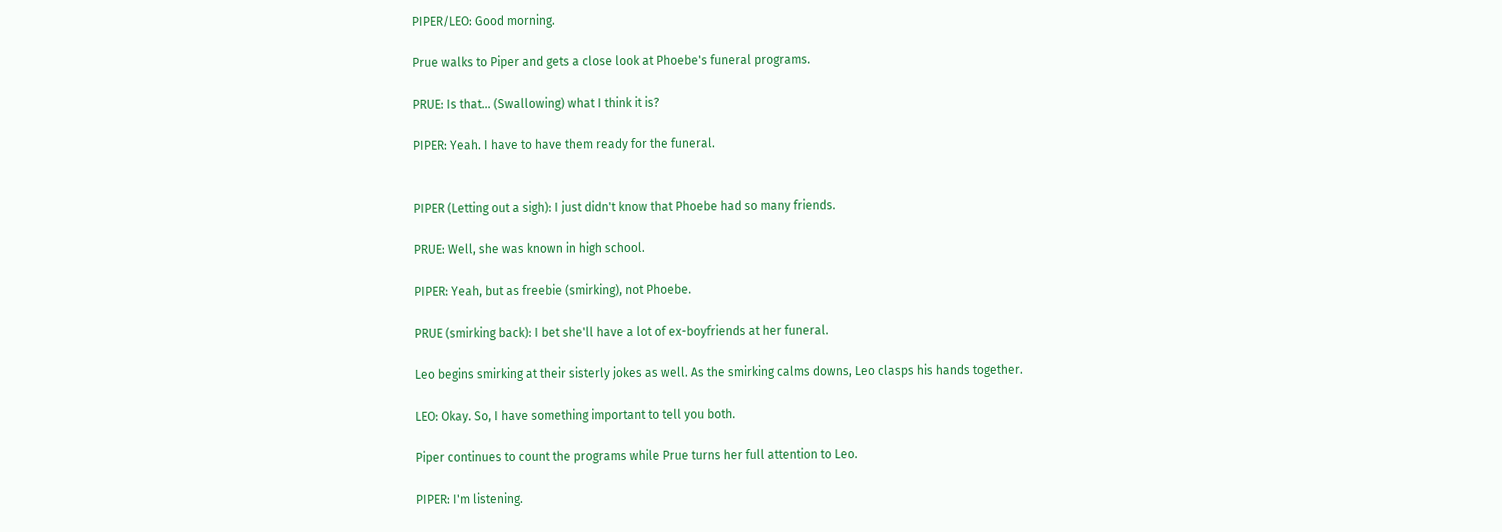PIPER/LEO: Good morning.

Prue walks to Piper and gets a close look at Phoebe's funeral programs.

PRUE: Is that… (Swallowing) what I think it is?

PIPER: Yeah. I have to have them ready for the funeral.


PIPER (Letting out a sigh): I just didn't know that Phoebe had so many friends.

PRUE: Well, she was known in high school.

PIPER: Yeah, but as freebie (smirking), not Phoebe.

PRUE (smirking back): I bet she'll have a lot of ex-boyfriends at her funeral.

Leo begins smirking at their sisterly jokes as well. As the smirking calms downs, Leo clasps his hands together.

LEO: Okay. So, I have something important to tell you both.

Piper continues to count the programs while Prue turns her full attention to Leo.

PIPER: I'm listening.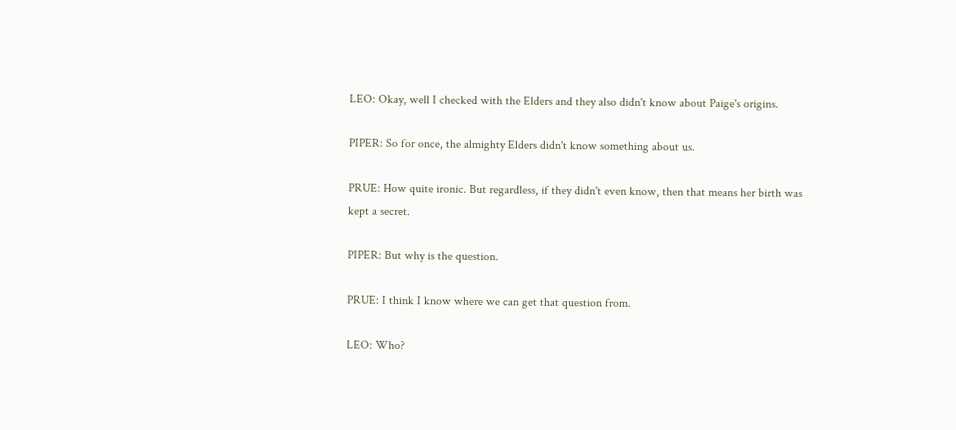LEO: Okay, well I checked with the Elders and they also didn't know about Paige's origins.

PIPER: So for once, the almighty Elders didn't know something about us.

PRUE: How quite ironic. But regardless, if they didn't even know, then that means her birth was kept a secret.

PIPER: But why is the question.

PRUE: I think I know where we can get that question from.

LEO: Who?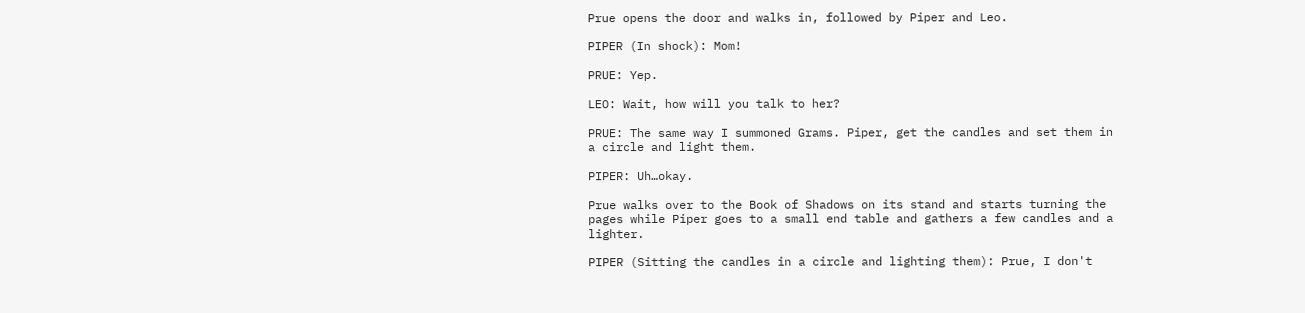Prue opens the door and walks in, followed by Piper and Leo.

PIPER (In shock): Mom!

PRUE: Yep.

LEO: Wait, how will you talk to her?

PRUE: The same way I summoned Grams. Piper, get the candles and set them in a circle and light them.

PIPER: Uh…okay.

Prue walks over to the Book of Shadows on its stand and starts turning the pages while Piper goes to a small end table and gathers a few candles and a lighter.

PIPER (Sitting the candles in a circle and lighting them): Prue, I don't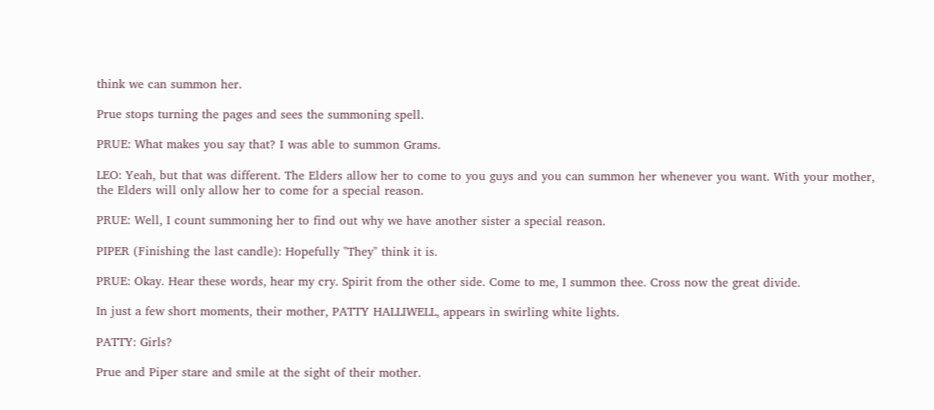think we can summon her.

Prue stops turning the pages and sees the summoning spell.

PRUE: What makes you say that? I was able to summon Grams.

LEO: Yeah, but that was different. The Elders allow her to come to you guys and you can summon her whenever you want. With your mother, the Elders will only allow her to come for a special reason.

PRUE: Well, I count summoning her to find out why we have another sister a special reason.

PIPER (Finishing the last candle): Hopefully "They" think it is.

PRUE: Okay. Hear these words, hear my cry. Spirit from the other side. Come to me, I summon thee. Cross now the great divide.

In just a few short moments, their mother, PATTY HALLIWELL, appears in swirling white lights.

PATTY: Girls?

Prue and Piper stare and smile at the sight of their mother.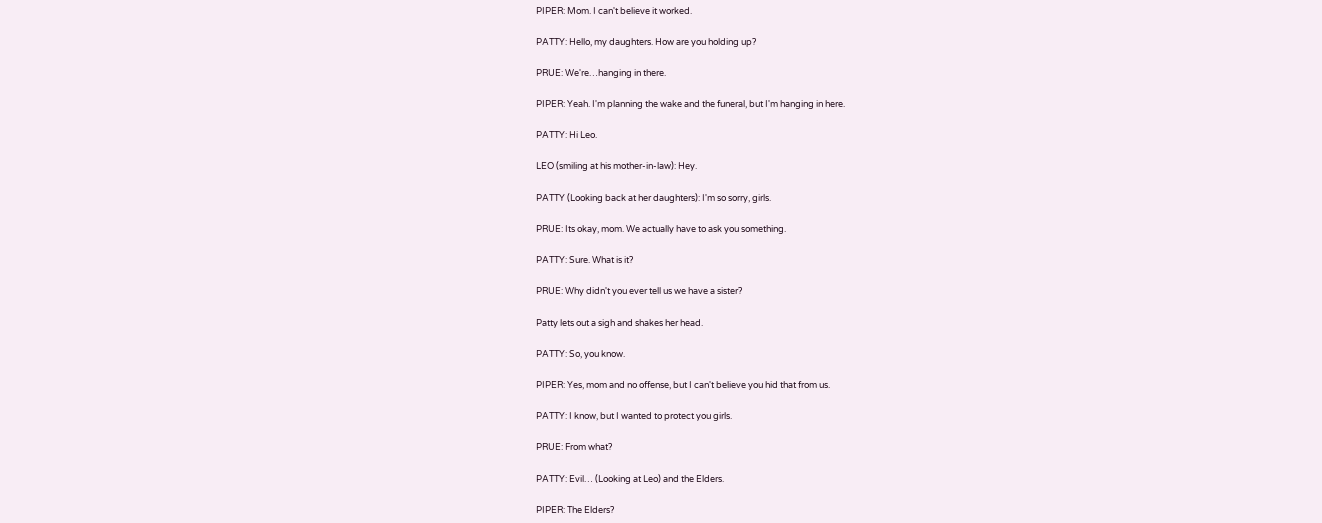PIPER: Mom. I can't believe it worked.

PATTY: Hello, my daughters. How are you holding up?

PRUE: We're…hanging in there.

PIPER: Yeah. I'm planning the wake and the funeral, but I'm hanging in here.

PATTY: Hi Leo.

LEO (smiling at his mother-in-law): Hey.

PATTY (Looking back at her daughters): I'm so sorry, girls.

PRUE: Its okay, mom. We actually have to ask you something.

PATTY: Sure. What is it?

PRUE: Why didn't you ever tell us we have a sister?

Patty lets out a sigh and shakes her head.

PATTY: So, you know.

PIPER: Yes, mom and no offense, but I can't believe you hid that from us.

PATTY: I know, but I wanted to protect you girls.

PRUE: From what?

PATTY: Evil… (Looking at Leo) and the Elders.

PIPER: The Elders?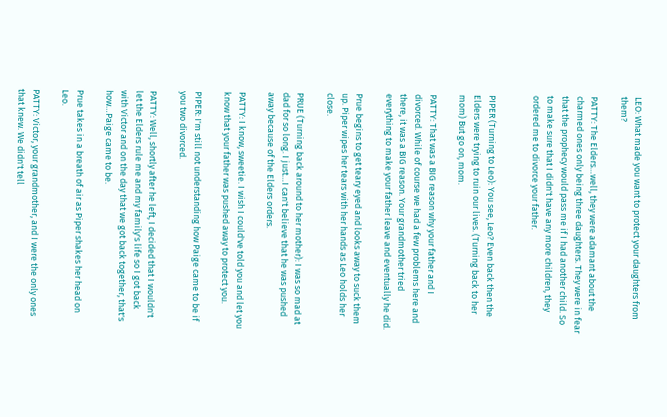LEO: What made you want to protect your daughters from them?

PATTY: The Elders…well, they were adamant about the charmed ones only being three daughters. They were in fear that the prophecy would pass me if I had another child. So to make sure that I didn't have any more children, they ordered me to divorce your father.


PIPER (Turning to Leo): You see, Leo? Even back then the Elders were trying to ruin our lives. (Turning back to her mom) But go on, mom.

PATTY: That was a BIG reason why your father and I divorced. While of course we had a few problems here and there, it was a BIG reason. Your grandmother tried everything to make your father leave and eventually he did.

Prue begins to get teary eyed and looks away to suck them up. Piper wipes her tears with her hands as Leo holds her close.

PRUE (Turning back around to her mother): I was so mad at dad for so long. I just…I can't believe that he was pushed away because of the Elders orders.

PATTY: I know, sweetie. I wish I could've told you and let you know that your father was pushed away to protect you.

PIPER: I'm still not understanding how Paige came to be if you two divorced.

PATTY: Well, shortly after he left, I decided that I wouldn't let the Elders rule me and my family's life so I got back with Victor and on the day that we got back together, that's how…Paige came to be.

Prue takes in a breath of air as Piper shakes her head on Leo.

PATTY: Victor, your grandmother, and I were the only ones that knew. We didn't tell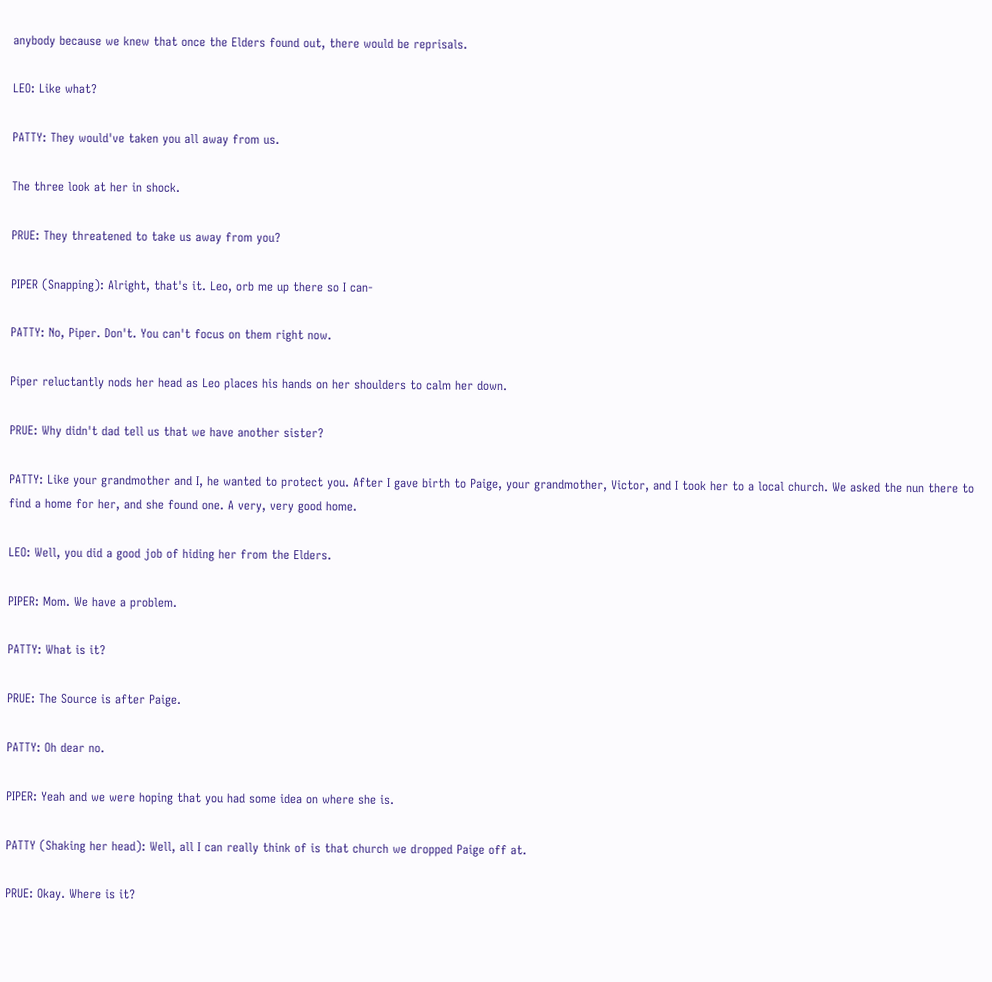anybody because we knew that once the Elders found out, there would be reprisals.

LEO: Like what?

PATTY: They would've taken you all away from us.

The three look at her in shock.

PRUE: They threatened to take us away from you?

PIPER (Snapping): Alright, that's it. Leo, orb me up there so I can-

PATTY: No, Piper. Don't. You can't focus on them right now.

Piper reluctantly nods her head as Leo places his hands on her shoulders to calm her down.

PRUE: Why didn't dad tell us that we have another sister?

PATTY: Like your grandmother and I, he wanted to protect you. After I gave birth to Paige, your grandmother, Victor, and I took her to a local church. We asked the nun there to find a home for her, and she found one. A very, very good home.

LEO: Well, you did a good job of hiding her from the Elders.

PIPER: Mom. We have a problem.

PATTY: What is it?

PRUE: The Source is after Paige.

PATTY: Oh dear no.

PIPER: Yeah and we were hoping that you had some idea on where she is.

PATTY (Shaking her head): Well, all I can really think of is that church we dropped Paige off at.

PRUE: Okay. Where is it?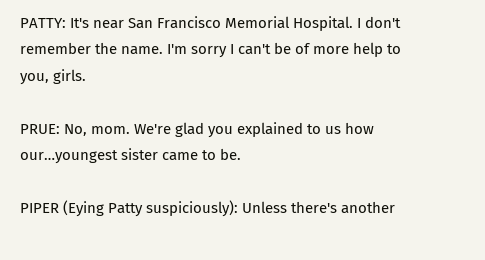PATTY: It's near San Francisco Memorial Hospital. I don't remember the name. I'm sorry I can't be of more help to you, girls.

PRUE: No, mom. We're glad you explained to us how our…youngest sister came to be.

PIPER (Eying Patty suspiciously): Unless there's another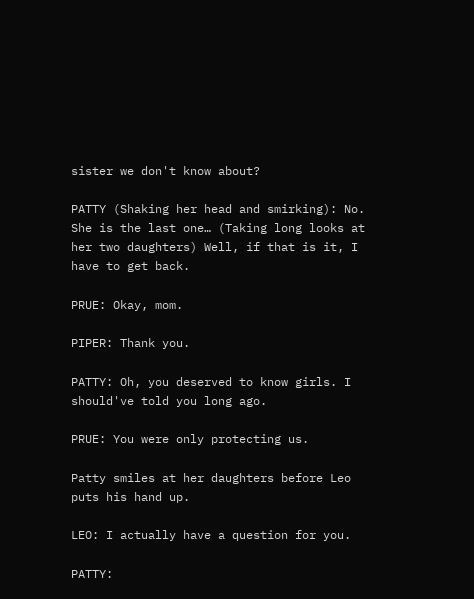sister we don't know about?

PATTY (Shaking her head and smirking): No. She is the last one… (Taking long looks at her two daughters) Well, if that is it, I have to get back.

PRUE: Okay, mom.

PIPER: Thank you.

PATTY: Oh, you deserved to know girls. I should've told you long ago.

PRUE: You were only protecting us.

Patty smiles at her daughters before Leo puts his hand up.

LEO: I actually have a question for you.

PATTY: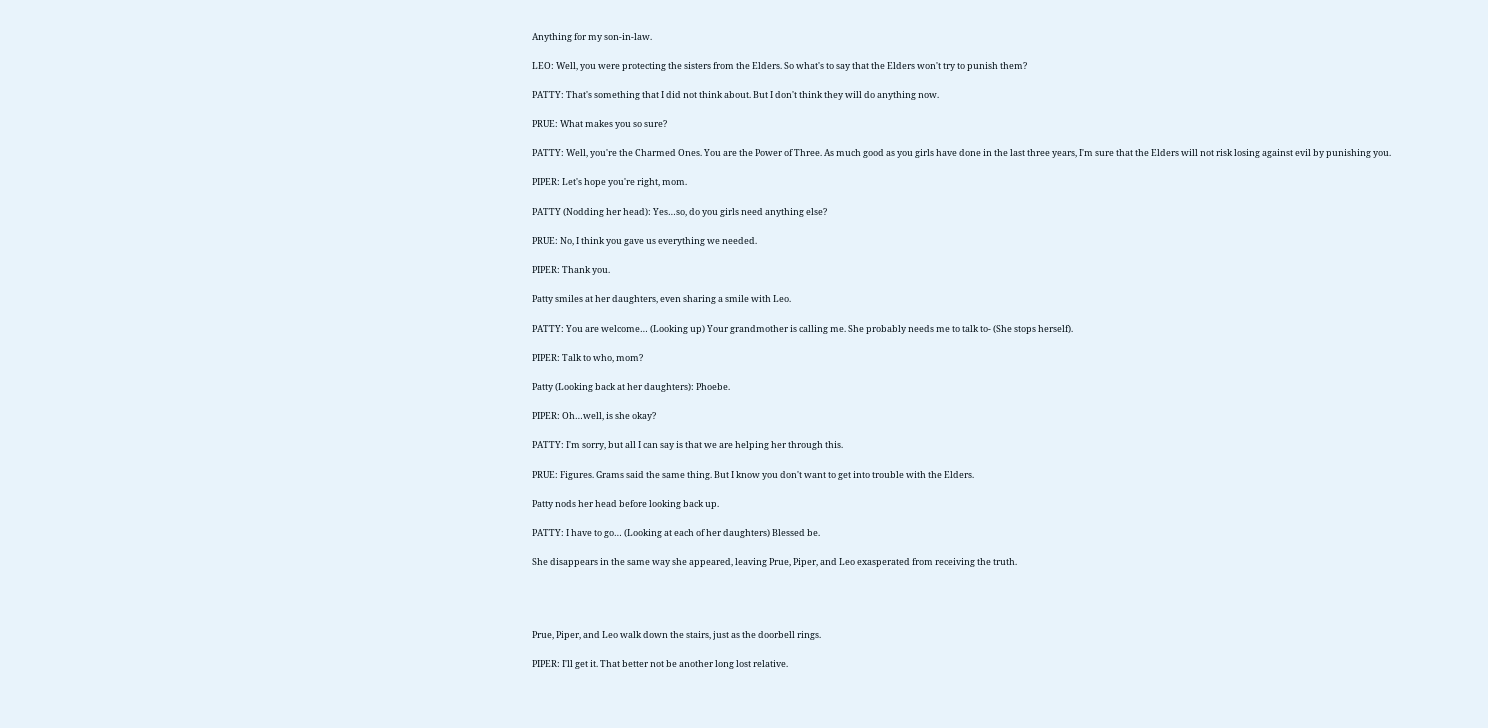Anything for my son-in-law.

LEO: Well, you were protecting the sisters from the Elders. So what's to say that the Elders won't try to punish them?

PATTY: That's something that I did not think about. But I don't think they will do anything now.

PRUE: What makes you so sure?

PATTY: Well, you're the Charmed Ones. You are the Power of Three. As much good as you girls have done in the last three years, I'm sure that the Elders will not risk losing against evil by punishing you.

PIPER: Let's hope you're right, mom.

PATTY (Nodding her head): Yes…so, do you girls need anything else?

PRUE: No, I think you gave us everything we needed.

PIPER: Thank you.

Patty smiles at her daughters, even sharing a smile with Leo.

PATTY: You are welcome… (Looking up) Your grandmother is calling me. She probably needs me to talk to- (She stops herself).

PIPER: Talk to who, mom?

Patty (Looking back at her daughters): Phoebe.

PIPER: Oh…well, is she okay?

PATTY: I'm sorry, but all I can say is that we are helping her through this.

PRUE: Figures. Grams said the same thing. But I know you don't want to get into trouble with the Elders.

Patty nods her head before looking back up.

PATTY: I have to go… (Looking at each of her daughters) Blessed be.

She disappears in the same way she appeared, leaving Prue, Piper, and Leo exasperated from receiving the truth.




Prue, Piper, and Leo walk down the stairs, just as the doorbell rings.

PIPER: I'll get it. That better not be another long lost relative.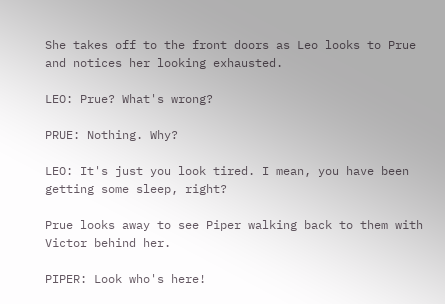She takes off to the front doors as Leo looks to Prue and notices her looking exhausted.

LEO: Prue? What's wrong?

PRUE: Nothing. Why?

LEO: It's just you look tired. I mean, you have been getting some sleep, right?

Prue looks away to see Piper walking back to them with Victor behind her.

PIPER: Look who's here!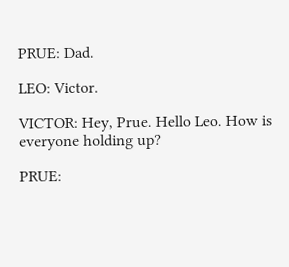PRUE: Dad.

LEO: Victor.

VICTOR: Hey, Prue. Hello Leo. How is everyone holding up?

PRUE: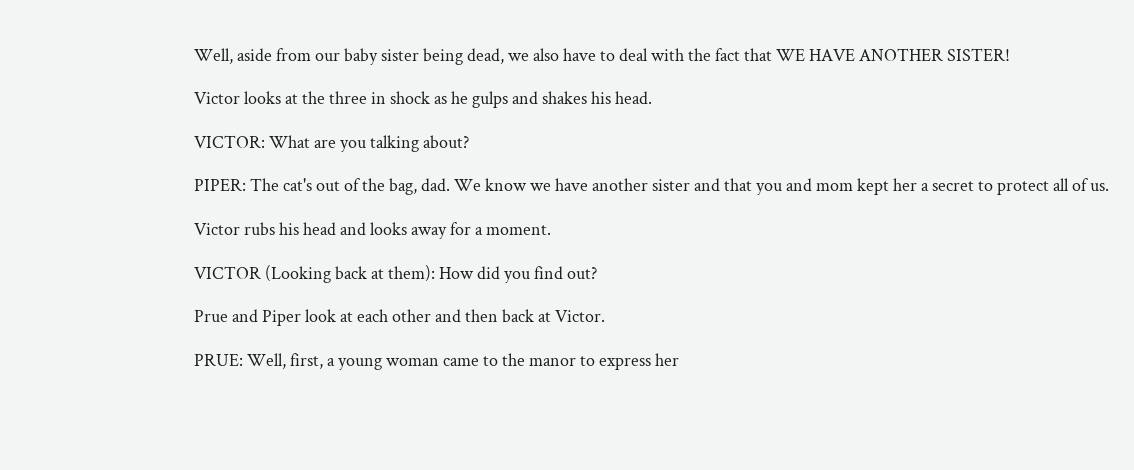Well, aside from our baby sister being dead, we also have to deal with the fact that WE HAVE ANOTHER SISTER!

Victor looks at the three in shock as he gulps and shakes his head.

VICTOR: What are you talking about?

PIPER: The cat's out of the bag, dad. We know we have another sister and that you and mom kept her a secret to protect all of us.

Victor rubs his head and looks away for a moment.

VICTOR (Looking back at them): How did you find out?

Prue and Piper look at each other and then back at Victor.

PRUE: Well, first, a young woman came to the manor to express her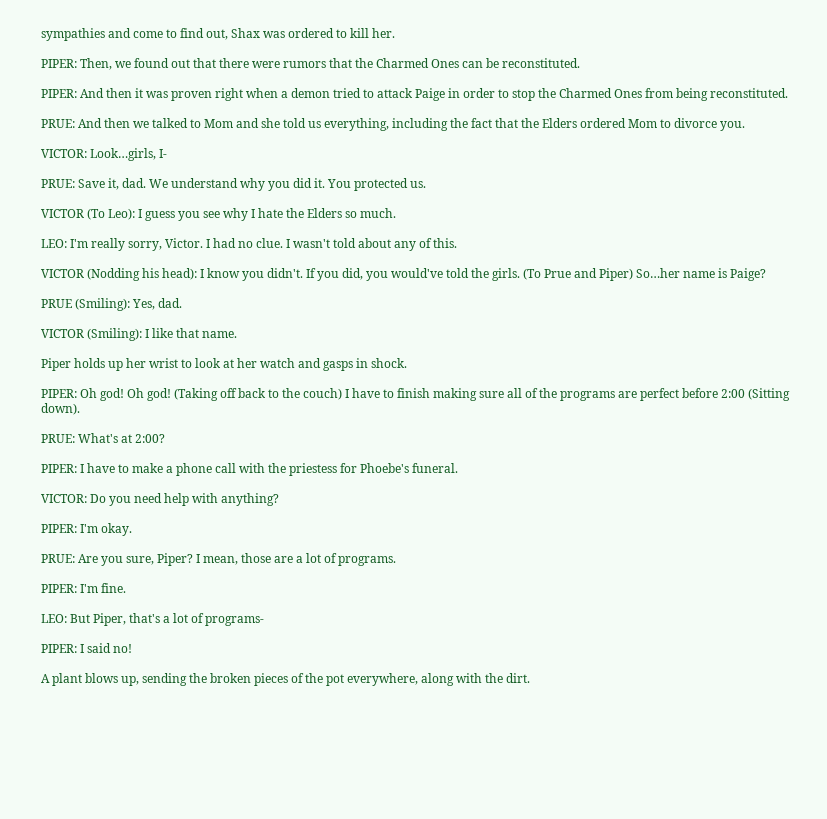sympathies and come to find out, Shax was ordered to kill her.

PIPER: Then, we found out that there were rumors that the Charmed Ones can be reconstituted.

PIPER: And then it was proven right when a demon tried to attack Paige in order to stop the Charmed Ones from being reconstituted.

PRUE: And then we talked to Mom and she told us everything, including the fact that the Elders ordered Mom to divorce you.

VICTOR: Look…girls, I-

PRUE: Save it, dad. We understand why you did it. You protected us.

VICTOR (To Leo): I guess you see why I hate the Elders so much.

LEO: I'm really sorry, Victor. I had no clue. I wasn't told about any of this.

VICTOR (Nodding his head): I know you didn't. If you did, you would've told the girls. (To Prue and Piper) So…her name is Paige?

PRUE (Smiling): Yes, dad.

VICTOR (Smiling): I like that name.

Piper holds up her wrist to look at her watch and gasps in shock.

PIPER: Oh god! Oh god! (Taking off back to the couch) I have to finish making sure all of the programs are perfect before 2:00 (Sitting down).

PRUE: What's at 2:00?

PIPER: I have to make a phone call with the priestess for Phoebe's funeral.

VICTOR: Do you need help with anything?

PIPER: I'm okay.

PRUE: Are you sure, Piper? I mean, those are a lot of programs.

PIPER: I'm fine.

LEO: But Piper, that's a lot of programs-

PIPER: I said no!

A plant blows up, sending the broken pieces of the pot everywhere, along with the dirt.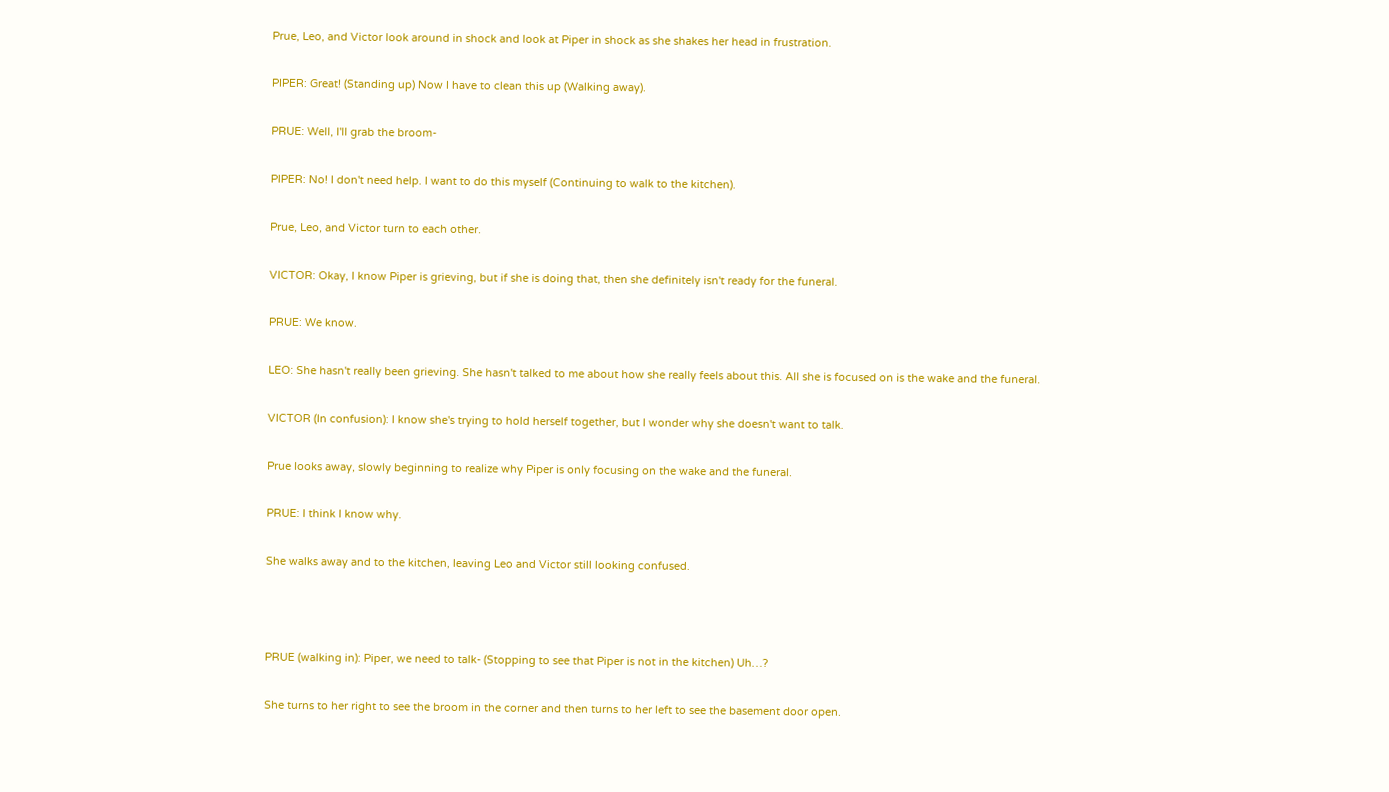Prue, Leo, and Victor look around in shock and look at Piper in shock as she shakes her head in frustration.

PIPER: Great! (Standing up) Now I have to clean this up (Walking away).

PRUE: Well, I'll grab the broom-

PIPER: No! I don't need help. I want to do this myself (Continuing to walk to the kitchen).

Prue, Leo, and Victor turn to each other.

VICTOR: Okay, I know Piper is grieving, but if she is doing that, then she definitely isn't ready for the funeral.

PRUE: We know.

LEO: She hasn't really been grieving. She hasn't talked to me about how she really feels about this. All she is focused on is the wake and the funeral.

VICTOR (In confusion): I know she's trying to hold herself together, but I wonder why she doesn't want to talk.

Prue looks away, slowly beginning to realize why Piper is only focusing on the wake and the funeral.

PRUE: I think I know why.

She walks away and to the kitchen, leaving Leo and Victor still looking confused.



PRUE (walking in): Piper, we need to talk- (Stopping to see that Piper is not in the kitchen) Uh…?

She turns to her right to see the broom in the corner and then turns to her left to see the basement door open.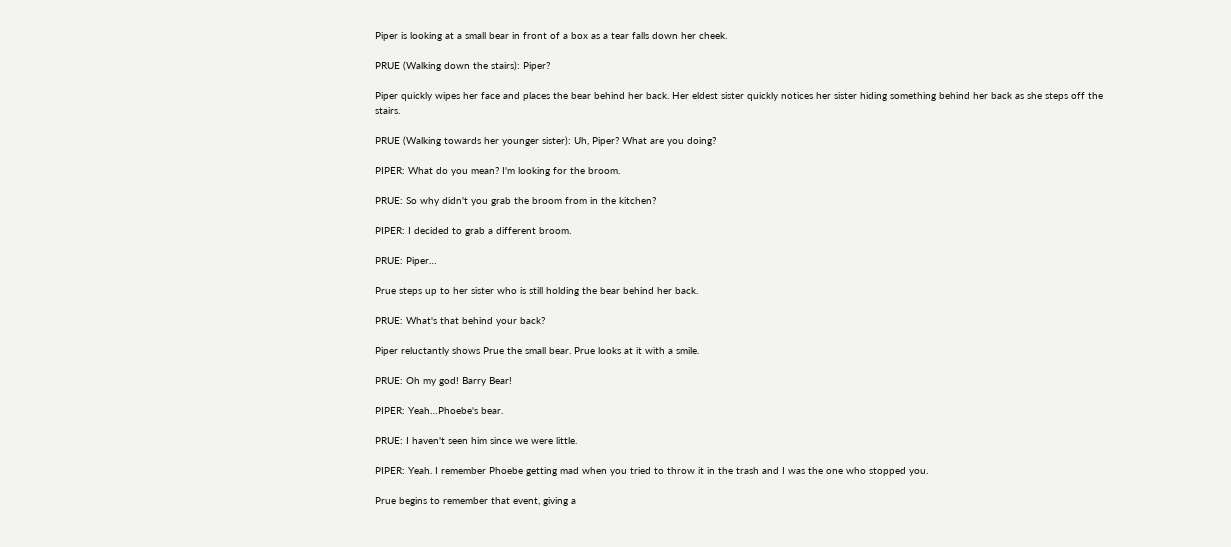Piper is looking at a small bear in front of a box as a tear falls down her cheek.

PRUE (Walking down the stairs): Piper?

Piper quickly wipes her face and places the bear behind her back. Her eldest sister quickly notices her sister hiding something behind her back as she steps off the stairs.

PRUE (Walking towards her younger sister): Uh, Piper? What are you doing?

PIPER: What do you mean? I'm looking for the broom.

PRUE: So why didn't you grab the broom from in the kitchen?

PIPER: I decided to grab a different broom.

PRUE: Piper…

Prue steps up to her sister who is still holding the bear behind her back.

PRUE: What's that behind your back?

Piper reluctantly shows Prue the small bear. Prue looks at it with a smile.

PRUE: Oh my god! Barry Bear!

PIPER: Yeah…Phoebe's bear.

PRUE: I haven't seen him since we were little.

PIPER: Yeah. I remember Phoebe getting mad when you tried to throw it in the trash and I was the one who stopped you.

Prue begins to remember that event, giving a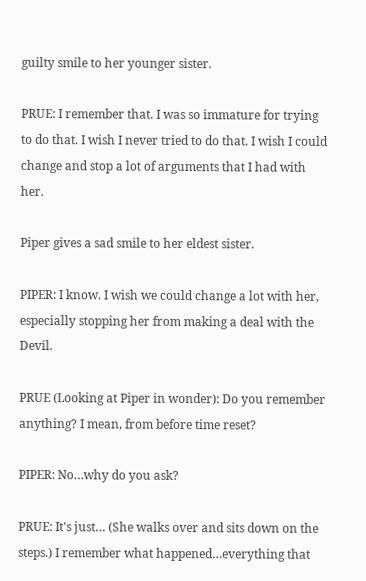guilty smile to her younger sister.

PRUE: I remember that. I was so immature for trying to do that. I wish I never tried to do that. I wish I could change and stop a lot of arguments that I had with her.

Piper gives a sad smile to her eldest sister.

PIPER: I know. I wish we could change a lot with her, especially stopping her from making a deal with the Devil.

PRUE (Looking at Piper in wonder): Do you remember anything? I mean, from before time reset?

PIPER: No…why do you ask?

PRUE: It's just… (She walks over and sits down on the steps.) I remember what happened…everything that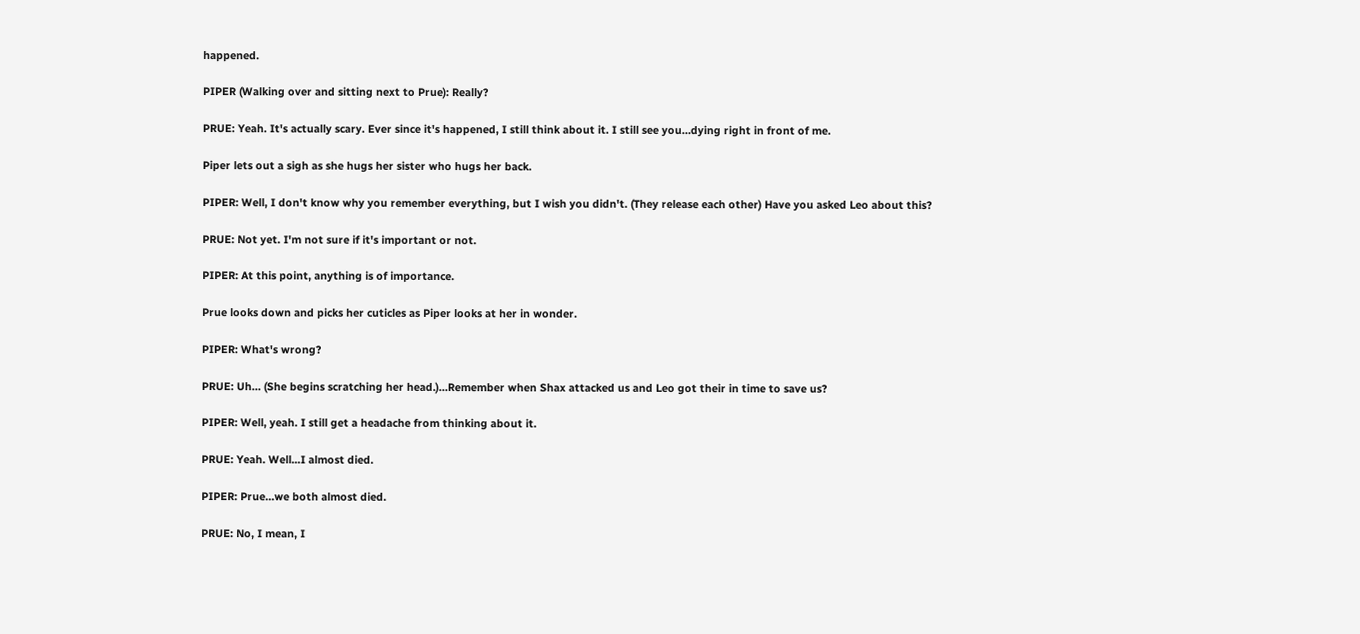happened.

PIPER (Walking over and sitting next to Prue): Really?

PRUE: Yeah. It's actually scary. Ever since it's happened, I still think about it. I still see you…dying right in front of me.

Piper lets out a sigh as she hugs her sister who hugs her back.

PIPER: Well, I don't know why you remember everything, but I wish you didn't. (They release each other) Have you asked Leo about this?

PRUE: Not yet. I'm not sure if it's important or not.

PIPER: At this point, anything is of importance.

Prue looks down and picks her cuticles as Piper looks at her in wonder.

PIPER: What's wrong?

PRUE: Uh… (She begins scratching her head.)…Remember when Shax attacked us and Leo got their in time to save us?

PIPER: Well, yeah. I still get a headache from thinking about it.

PRUE: Yeah. Well...I almost died.

PIPER: Prue…we both almost died.

PRUE: No, I mean, I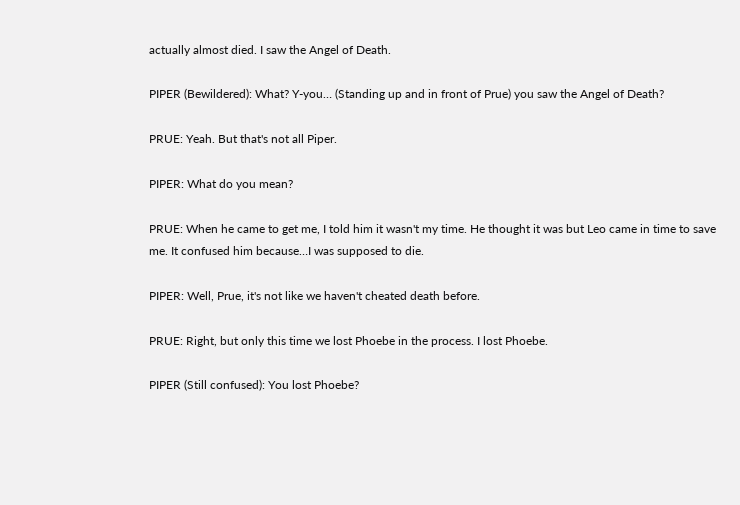actually almost died. I saw the Angel of Death.

PIPER (Bewildered): What? Y-you… (Standing up and in front of Prue) you saw the Angel of Death?

PRUE: Yeah. But that's not all Piper.

PIPER: What do you mean?

PRUE: When he came to get me, I told him it wasn't my time. He thought it was but Leo came in time to save me. It confused him because…I was supposed to die.

PIPER: Well, Prue, it's not like we haven't cheated death before.

PRUE: Right, but only this time we lost Phoebe in the process. I lost Phoebe.

PIPER (Still confused): You lost Phoebe?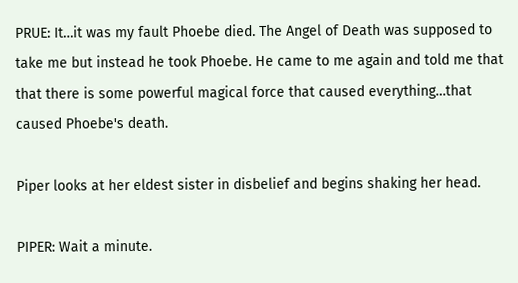PRUE: It…it was my fault Phoebe died. The Angel of Death was supposed to take me but instead he took Phoebe. He came to me again and told me that that there is some powerful magical force that caused everything…that caused Phoebe's death.

Piper looks at her eldest sister in disbelief and begins shaking her head.

PIPER: Wait a minute.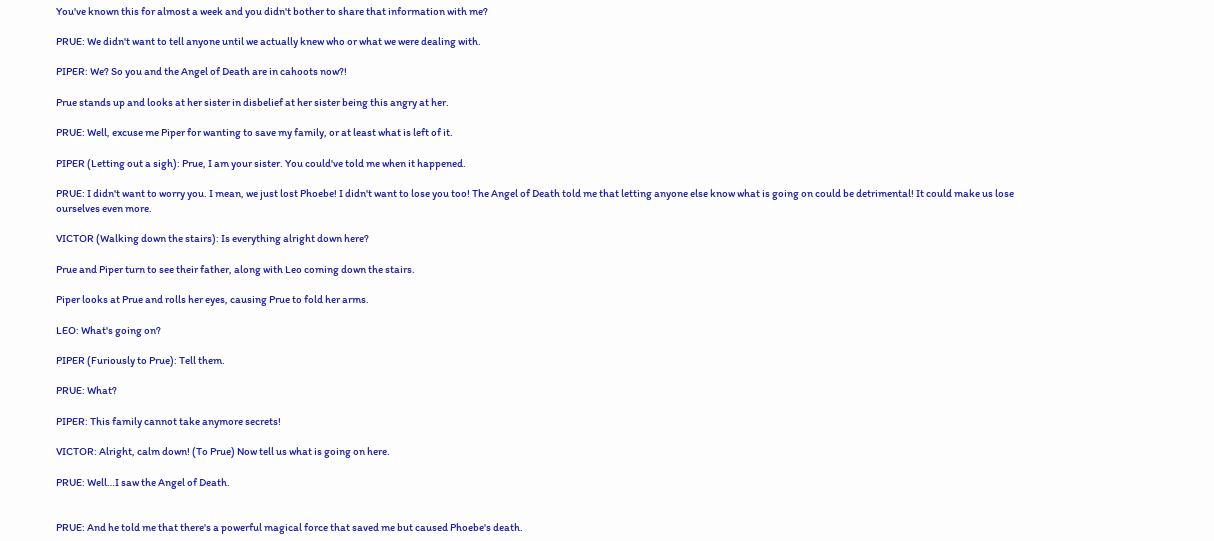You've known this for almost a week and you didn't bother to share that information with me?

PRUE: We didn't want to tell anyone until we actually knew who or what we were dealing with.

PIPER: We? So you and the Angel of Death are in cahoots now?!

Prue stands up and looks at her sister in disbelief at her sister being this angry at her.

PRUE: Well, excuse me Piper for wanting to save my family, or at least what is left of it.

PIPER (Letting out a sigh): Prue, I am your sister. You could've told me when it happened.

PRUE: I didn't want to worry you. I mean, we just lost Phoebe! I didn't want to lose you too! The Angel of Death told me that letting anyone else know what is going on could be detrimental! It could make us lose ourselves even more.

VICTOR (Walking down the stairs): Is everything alright down here?

Prue and Piper turn to see their father, along with Leo coming down the stairs.

Piper looks at Prue and rolls her eyes, causing Prue to fold her arms.

LEO: What's going on?

PIPER (Furiously to Prue): Tell them.

PRUE: What?

PIPER: This family cannot take anymore secrets!

VICTOR: Alright, calm down! (To Prue) Now tell us what is going on here.

PRUE: Well…I saw the Angel of Death.


PRUE: And he told me that there's a powerful magical force that saved me but caused Phoebe's death.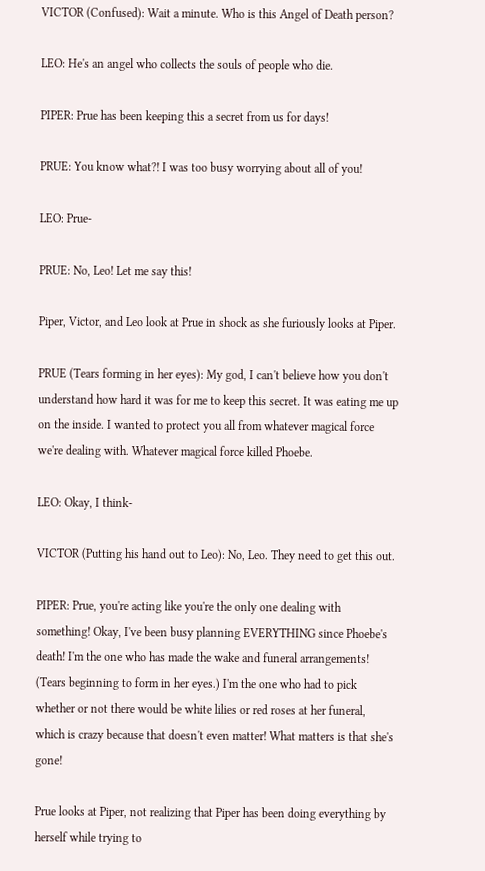VICTOR (Confused): Wait a minute. Who is this Angel of Death person?

LEO: He's an angel who collects the souls of people who die.

PIPER: Prue has been keeping this a secret from us for days!

PRUE: You know what?! I was too busy worrying about all of you!

LEO: Prue-

PRUE: No, Leo! Let me say this!

Piper, Victor, and Leo look at Prue in shock as she furiously looks at Piper.

PRUE (Tears forming in her eyes): My god, I can't believe how you don't understand how hard it was for me to keep this secret. It was eating me up on the inside. I wanted to protect you all from whatever magical force we're dealing with. Whatever magical force killed Phoebe.

LEO: Okay, I think-

VICTOR (Putting his hand out to Leo): No, Leo. They need to get this out.

PIPER: Prue, you're acting like you're the only one dealing with something! Okay, I've been busy planning EVERYTHING since Phoebe's death! I'm the one who has made the wake and funeral arrangements! (Tears beginning to form in her eyes.) I'm the one who had to pick whether or not there would be white lilies or red roses at her funeral, which is crazy because that doesn't even matter! What matters is that she's gone!

Prue looks at Piper, not realizing that Piper has been doing everything by herself while trying to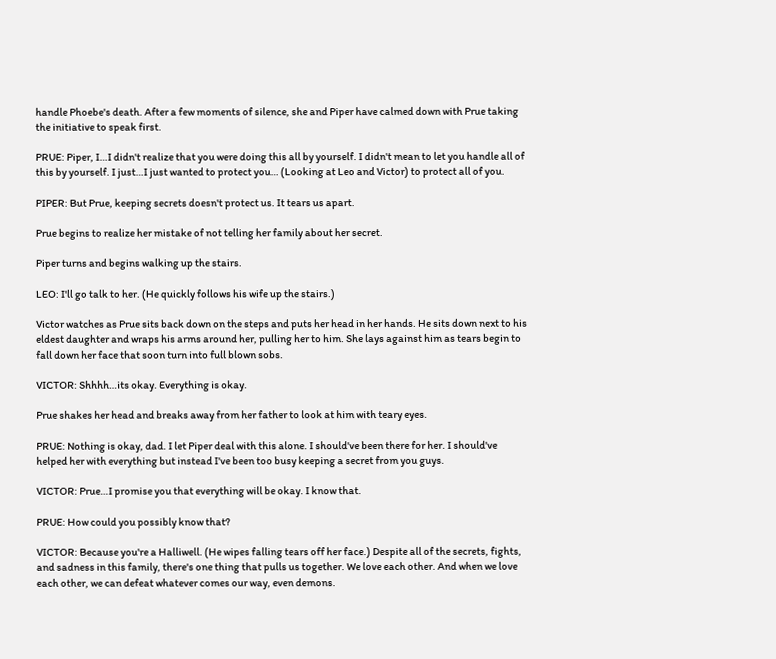handle Phoebe's death. After a few moments of silence, she and Piper have calmed down with Prue taking the initiative to speak first.

PRUE: Piper, I…I didn't realize that you were doing this all by yourself. I didn't mean to let you handle all of this by yourself. I just…I just wanted to protect you… (Looking at Leo and Victor) to protect all of you.

PIPER: But Prue, keeping secrets doesn't protect us. It tears us apart.

Prue begins to realize her mistake of not telling her family about her secret.

Piper turns and begins walking up the stairs.

LEO: I'll go talk to her. (He quickly follows his wife up the stairs.)

Victor watches as Prue sits back down on the steps and puts her head in her hands. He sits down next to his eldest daughter and wraps his arms around her, pulling her to him. She lays against him as tears begin to fall down her face that soon turn into full blown sobs.

VICTOR: Shhhh…its okay. Everything is okay.

Prue shakes her head and breaks away from her father to look at him with teary eyes.

PRUE: Nothing is okay, dad. I let Piper deal with this alone. I should've been there for her. I should've helped her with everything but instead I've been too busy keeping a secret from you guys.

VICTOR: Prue…I promise you that everything will be okay. I know that.

PRUE: How could you possibly know that?

VICTOR: Because you're a Halliwell. (He wipes falling tears off her face.) Despite all of the secrets, fights, and sadness in this family, there's one thing that pulls us together. We love each other. And when we love each other, we can defeat whatever comes our way, even demons.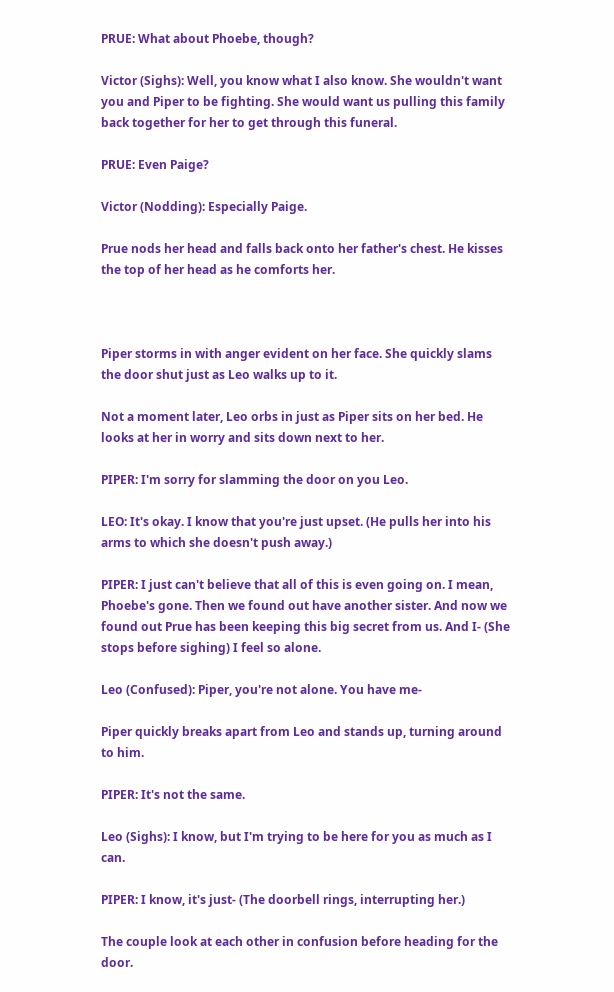PRUE: What about Phoebe, though?

Victor (Sighs): Well, you know what I also know. She wouldn't want you and Piper to be fighting. She would want us pulling this family back together for her to get through this funeral.

PRUE: Even Paige?

Victor (Nodding): Especially Paige.

Prue nods her head and falls back onto her father's chest. He kisses the top of her head as he comforts her.



Piper storms in with anger evident on her face. She quickly slams the door shut just as Leo walks up to it.

Not a moment later, Leo orbs in just as Piper sits on her bed. He looks at her in worry and sits down next to her.

PIPER: I'm sorry for slamming the door on you Leo.

LEO: It's okay. I know that you're just upset. (He pulls her into his arms to which she doesn't push away.)

PIPER: I just can't believe that all of this is even going on. I mean, Phoebe's gone. Then we found out have another sister. And now we found out Prue has been keeping this big secret from us. And I- (She stops before sighing) I feel so alone.

Leo (Confused): Piper, you're not alone. You have me-

Piper quickly breaks apart from Leo and stands up, turning around to him.

PIPER: It's not the same.

Leo (Sighs): I know, but I'm trying to be here for you as much as I can.

PIPER: I know, it's just- (The doorbell rings, interrupting her.)

The couple look at each other in confusion before heading for the door.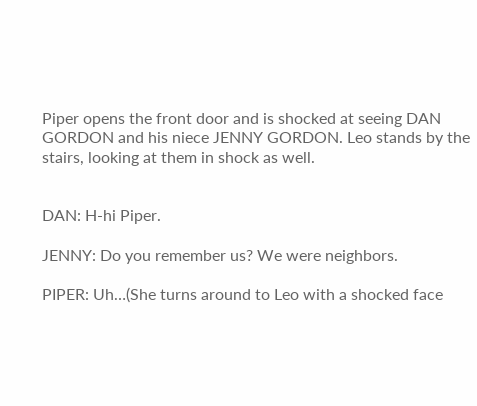Piper opens the front door and is shocked at seeing DAN GORDON and his niece JENNY GORDON. Leo stands by the stairs, looking at them in shock as well.


DAN: H-hi Piper.

JENNY: Do you remember us? We were neighbors.

PIPER: Uh…(She turns around to Leo with a shocked face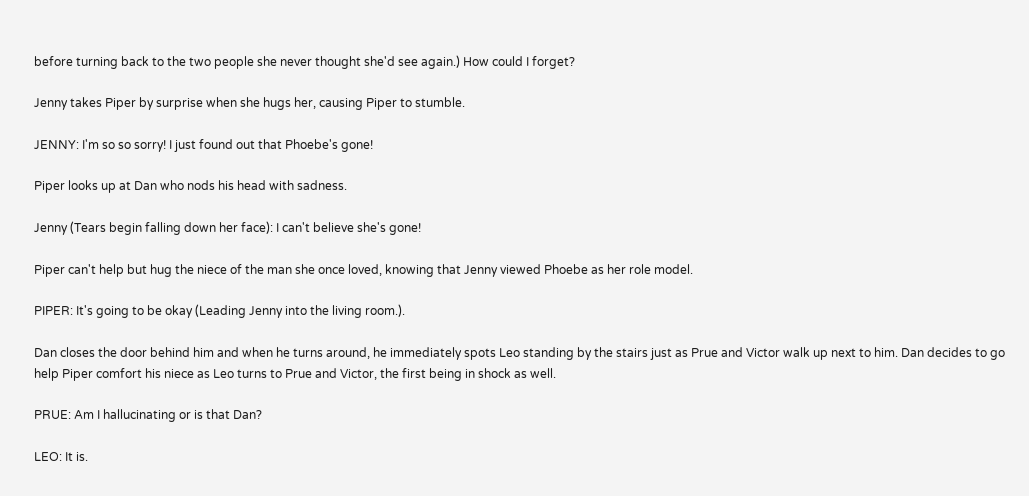before turning back to the two people she never thought she'd see again.) How could I forget?

Jenny takes Piper by surprise when she hugs her, causing Piper to stumble.

JENNY: I'm so so sorry! I just found out that Phoebe's gone!

Piper looks up at Dan who nods his head with sadness.

Jenny (Tears begin falling down her face): I can't believe she's gone!

Piper can't help but hug the niece of the man she once loved, knowing that Jenny viewed Phoebe as her role model.

PIPER: It's going to be okay (Leading Jenny into the living room.).

Dan closes the door behind him and when he turns around, he immediately spots Leo standing by the stairs just as Prue and Victor walk up next to him. Dan decides to go help Piper comfort his niece as Leo turns to Prue and Victor, the first being in shock as well.

PRUE: Am I hallucinating or is that Dan?

LEO: It is.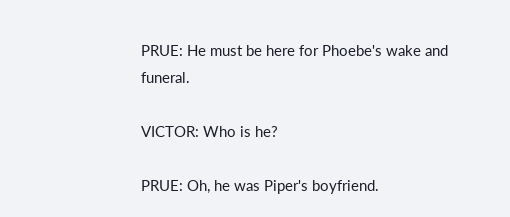PRUE: He must be here for Phoebe's wake and funeral.

VICTOR: Who is he?

PRUE: Oh, he was Piper's boyfriend.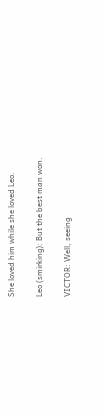She loved him while she loved Leo.

Leo (smirking): But the best man won.

VICTOR: Well, seeing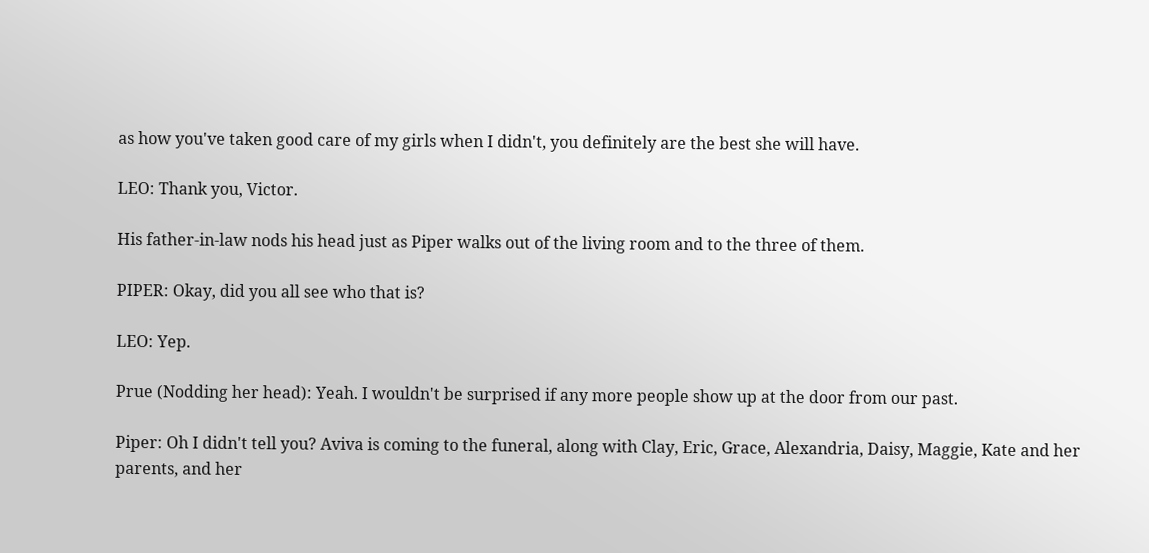as how you've taken good care of my girls when I didn't, you definitely are the best she will have.

LEO: Thank you, Victor.

His father-in-law nods his head just as Piper walks out of the living room and to the three of them.

PIPER: Okay, did you all see who that is?

LEO: Yep.

Prue (Nodding her head): Yeah. I wouldn't be surprised if any more people show up at the door from our past.

Piper: Oh I didn't tell you? Aviva is coming to the funeral, along with Clay, Eric, Grace, Alexandria, Daisy, Maggie, Kate and her parents, and her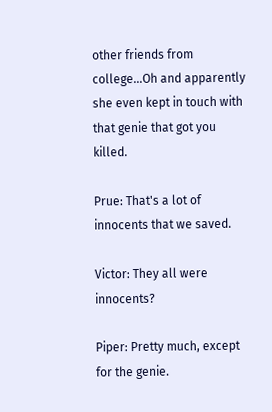other friends from college…Oh and apparently she even kept in touch with that genie that got you killed.

Prue: That's a lot of innocents that we saved.

Victor: They all were innocents?

Piper: Pretty much, except for the genie.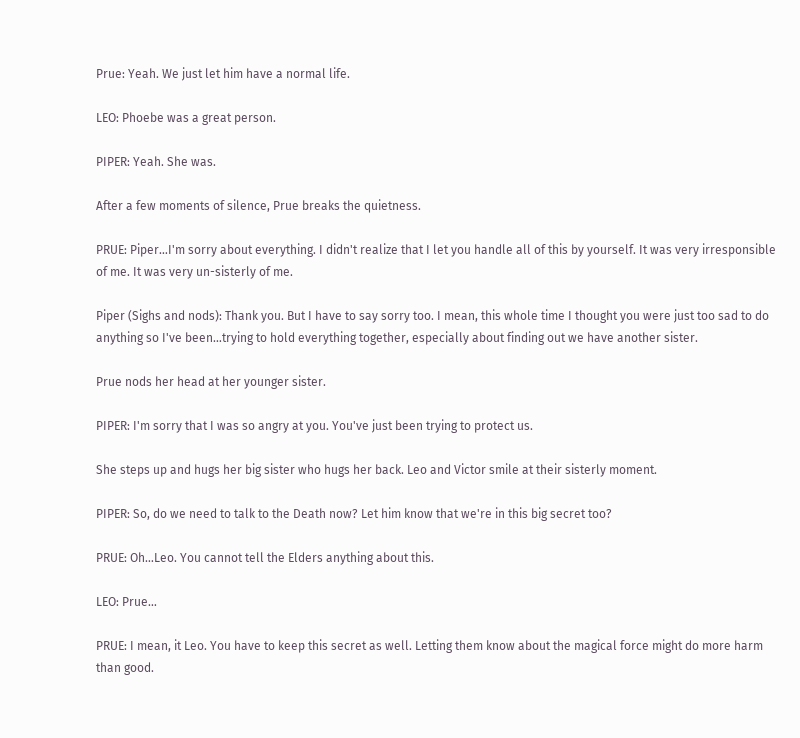Prue: Yeah. We just let him have a normal life.

LEO: Phoebe was a great person.

PIPER: Yeah. She was.

After a few moments of silence, Prue breaks the quietness.

PRUE: Piper…I'm sorry about everything. I didn't realize that I let you handle all of this by yourself. It was very irresponsible of me. It was very un-sisterly of me.

Piper (Sighs and nods): Thank you. But I have to say sorry too. I mean, this whole time I thought you were just too sad to do anything so I've been…trying to hold everything together, especially about finding out we have another sister.

Prue nods her head at her younger sister.

PIPER: I'm sorry that I was so angry at you. You've just been trying to protect us.

She steps up and hugs her big sister who hugs her back. Leo and Victor smile at their sisterly moment.

PIPER: So, do we need to talk to the Death now? Let him know that we're in this big secret too?

PRUE: Oh…Leo. You cannot tell the Elders anything about this.

LEO: Prue…

PRUE: I mean, it Leo. You have to keep this secret as well. Letting them know about the magical force might do more harm than good.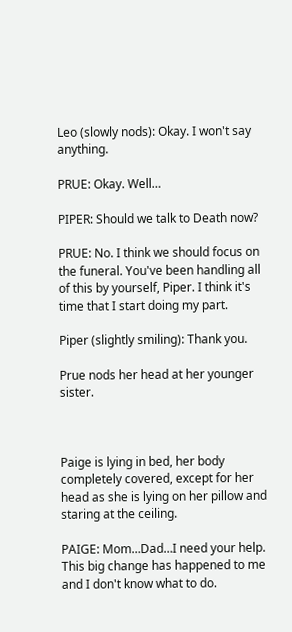Leo (slowly nods): Okay. I won't say anything.

PRUE: Okay. Well…

PIPER: Should we talk to Death now?

PRUE: No. I think we should focus on the funeral. You've been handling all of this by yourself, Piper. I think it's time that I start doing my part.

Piper (slightly smiling): Thank you.

Prue nods her head at her younger sister.



Paige is lying in bed, her body completely covered, except for her head as she is lying on her pillow and staring at the ceiling.

PAIGE: Mom…Dad…I need your help. This big change has happened to me and I don't know what to do.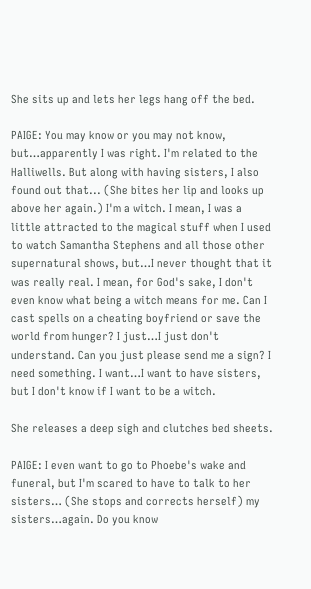She sits up and lets her legs hang off the bed.

PAIGE: You may know or you may not know, but…apparently I was right. I'm related to the Halliwells. But along with having sisters, I also found out that... (She bites her lip and looks up above her again.) I'm a witch. I mean, I was a little attracted to the magical stuff when I used to watch Samantha Stephens and all those other supernatural shows, but…I never thought that it was really real. I mean, for God's sake, I don't even know what being a witch means for me. Can I cast spells on a cheating boyfriend or save the world from hunger? I just…I just don't understand. Can you just please send me a sign? I need something. I want…I want to have sisters, but I don't know if I want to be a witch.

She releases a deep sigh and clutches bed sheets.

PAIGE: I even want to go to Phoebe's wake and funeral, but I'm scared to have to talk to her sisters… (She stops and corrects herself) my sisters…again. Do you know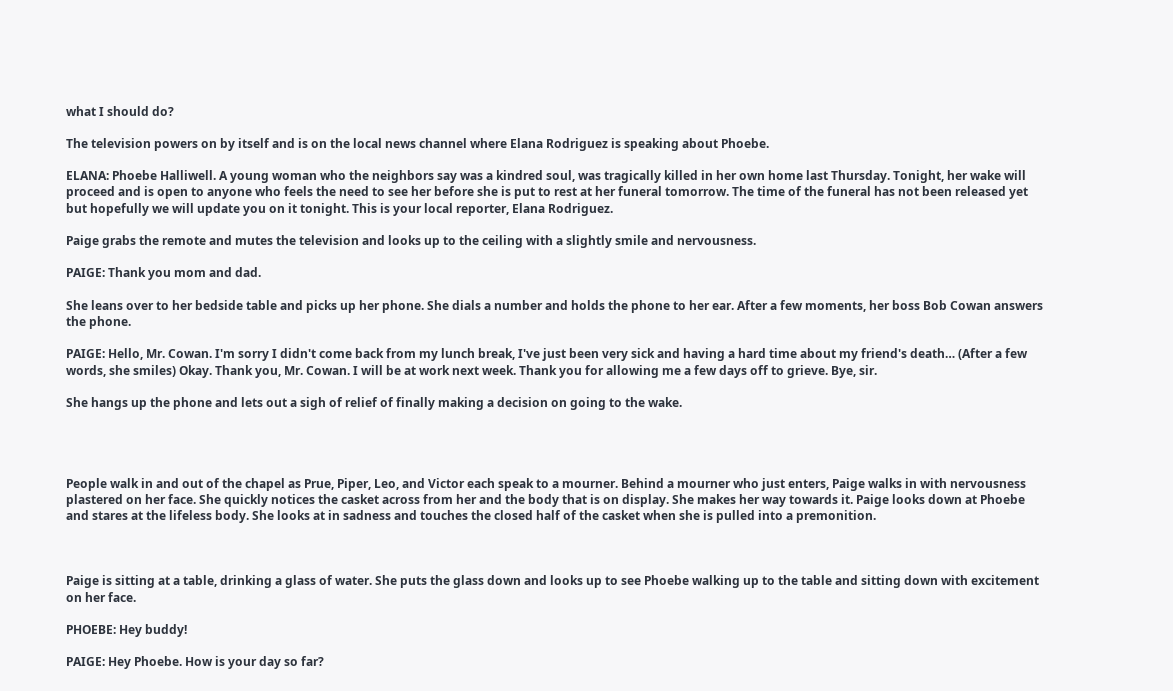what I should do?

The television powers on by itself and is on the local news channel where Elana Rodriguez is speaking about Phoebe.

ELANA: Phoebe Halliwell. A young woman who the neighbors say was a kindred soul, was tragically killed in her own home last Thursday. Tonight, her wake will proceed and is open to anyone who feels the need to see her before she is put to rest at her funeral tomorrow. The time of the funeral has not been released yet but hopefully we will update you on it tonight. This is your local reporter, Elana Rodriguez.

Paige grabs the remote and mutes the television and looks up to the ceiling with a slightly smile and nervousness.

PAIGE: Thank you mom and dad.

She leans over to her bedside table and picks up her phone. She dials a number and holds the phone to her ear. After a few moments, her boss Bob Cowan answers the phone.

PAIGE: Hello, Mr. Cowan. I'm sorry I didn't come back from my lunch break, I've just been very sick and having a hard time about my friend's death… (After a few words, she smiles) Okay. Thank you, Mr. Cowan. I will be at work next week. Thank you for allowing me a few days off to grieve. Bye, sir.

She hangs up the phone and lets out a sigh of relief of finally making a decision on going to the wake.




People walk in and out of the chapel as Prue, Piper, Leo, and Victor each speak to a mourner. Behind a mourner who just enters, Paige walks in with nervousness plastered on her face. She quickly notices the casket across from her and the body that is on display. She makes her way towards it. Paige looks down at Phoebe and stares at the lifeless body. She looks at in sadness and touches the closed half of the casket when she is pulled into a premonition.



Paige is sitting at a table, drinking a glass of water. She puts the glass down and looks up to see Phoebe walking up to the table and sitting down with excitement on her face.

PHOEBE: Hey buddy!

PAIGE: Hey Phoebe. How is your day so far?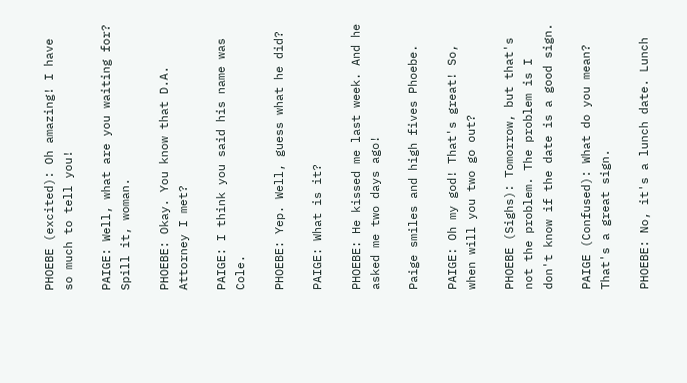PHOEBE (excited): Oh amazing! I have so much to tell you!

PAIGE: Well, what are you waiting for? Spill it, woman.

PHOEBE: Okay. You know that D.A. Attorney I met?

PAIGE: I think you said his name was Cole.

PHOEBE: Yep. Well, guess what he did?

PAIGE: What is it?

PHOEBE: He kissed me last week. And he asked me two days ago!

Paige smiles and high fives Phoebe.

PAIGE: Oh my god! That's great! So, when will you two go out?

PHOEBE (Sighs): Tomorrow, but that's not the problem. The problem is I don't know if the date is a good sign.

PAIGE (Confused): What do you mean? That's a great sign.

PHOEBE: No, it's a lunch date. Lunch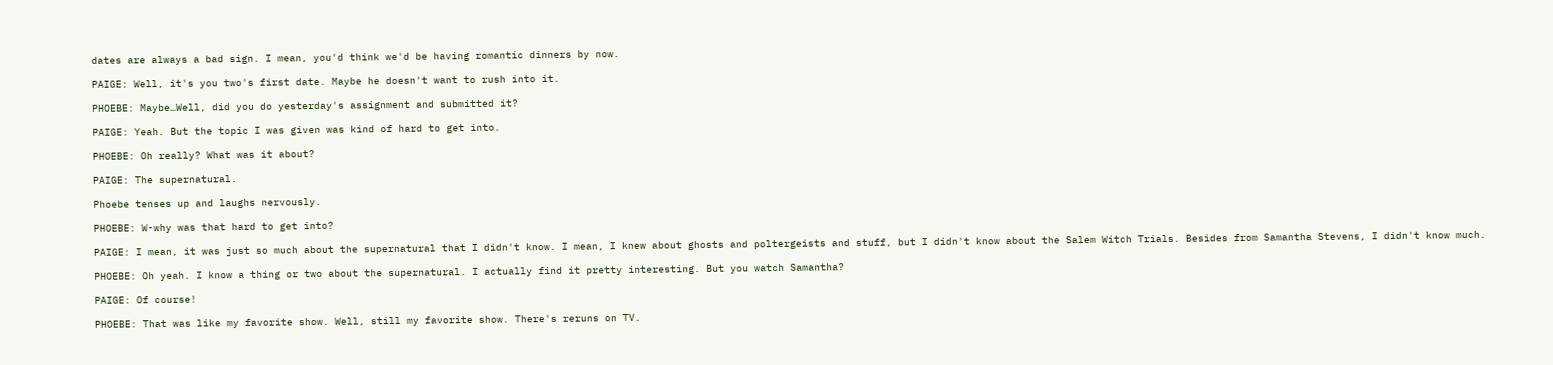dates are always a bad sign. I mean, you'd think we'd be having romantic dinners by now.

PAIGE: Well, it's you two's first date. Maybe he doesn't want to rush into it.

PHOEBE: Maybe…Well, did you do yesterday's assignment and submitted it?

PAIGE: Yeah. But the topic I was given was kind of hard to get into.

PHOEBE: Oh really? What was it about?

PAIGE: The supernatural.

Phoebe tenses up and laughs nervously.

PHOEBE: W-why was that hard to get into?

PAIGE: I mean, it was just so much about the supernatural that I didn't know. I mean, I knew about ghosts and poltergeists and stuff, but I didn't know about the Salem Witch Trials. Besides from Samantha Stevens, I didn't know much.

PHOEBE: Oh yeah. I know a thing or two about the supernatural. I actually find it pretty interesting. But you watch Samantha?

PAIGE: Of course!

PHOEBE: That was like my favorite show. Well, still my favorite show. There's reruns on TV.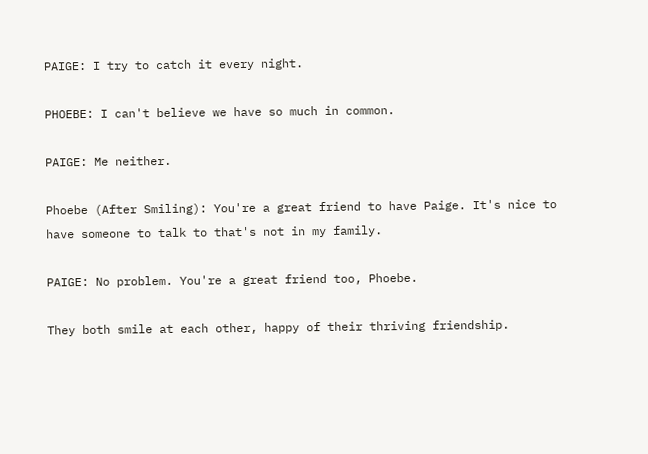PAIGE: I try to catch it every night.

PHOEBE: I can't believe we have so much in common.

PAIGE: Me neither.

Phoebe (After Smiling): You're a great friend to have Paige. It's nice to have someone to talk to that's not in my family.

PAIGE: No problem. You're a great friend too, Phoebe.

They both smile at each other, happy of their thriving friendship.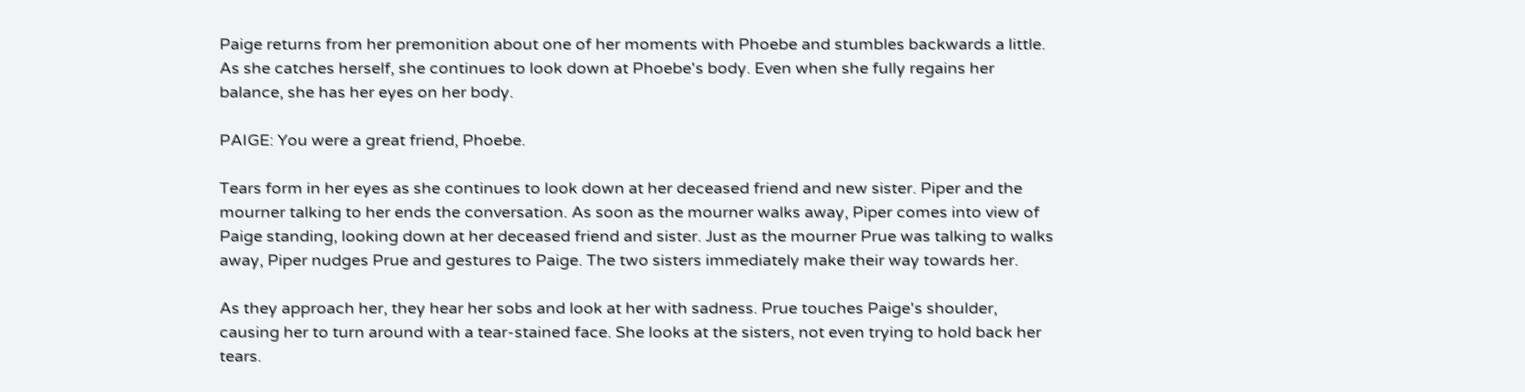Paige returns from her premonition about one of her moments with Phoebe and stumbles backwards a little. As she catches herself, she continues to look down at Phoebe's body. Even when she fully regains her balance, she has her eyes on her body.

PAIGE: You were a great friend, Phoebe.

Tears form in her eyes as she continues to look down at her deceased friend and new sister. Piper and the mourner talking to her ends the conversation. As soon as the mourner walks away, Piper comes into view of Paige standing, looking down at her deceased friend and sister. Just as the mourner Prue was talking to walks away, Piper nudges Prue and gestures to Paige. The two sisters immediately make their way towards her.

As they approach her, they hear her sobs and look at her with sadness. Prue touches Paige's shoulder, causing her to turn around with a tear-stained face. She looks at the sisters, not even trying to hold back her tears.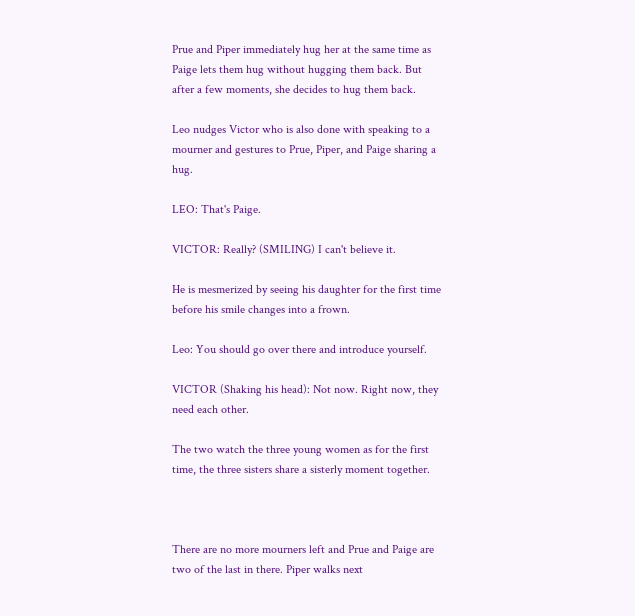Prue and Piper immediately hug her at the same time as Paige lets them hug without hugging them back. But after a few moments, she decides to hug them back.

Leo nudges Victor who is also done with speaking to a mourner and gestures to Prue, Piper, and Paige sharing a hug.

LEO: That's Paige.

VICTOR: Really? (SMILING) I can't believe it.

He is mesmerized by seeing his daughter for the first time before his smile changes into a frown.

Leo: You should go over there and introduce yourself.

VICTOR (Shaking his head): Not now. Right now, they need each other.

The two watch the three young women as for the first time, the three sisters share a sisterly moment together.



There are no more mourners left and Prue and Paige are two of the last in there. Piper walks next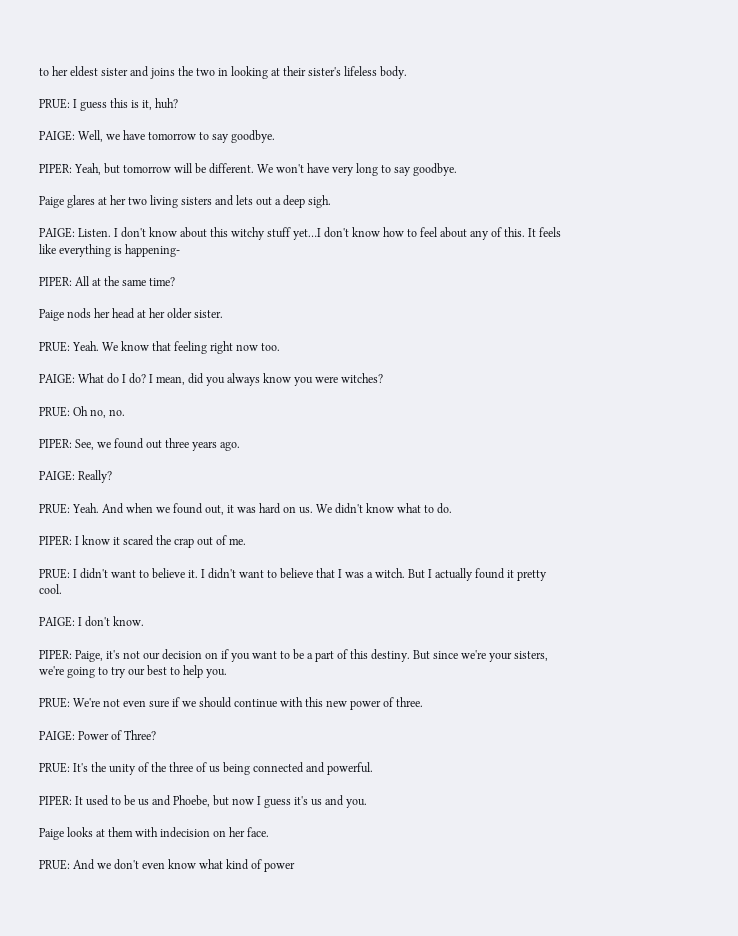to her eldest sister and joins the two in looking at their sister's lifeless body.

PRUE: I guess this is it, huh?

PAIGE: Well, we have tomorrow to say goodbye.

PIPER: Yeah, but tomorrow will be different. We won't have very long to say goodbye.

Paige glares at her two living sisters and lets out a deep sigh.

PAIGE: Listen. I don't know about this witchy stuff yet…I don't know how to feel about any of this. It feels like everything is happening-

PIPER: All at the same time?

Paige nods her head at her older sister.

PRUE: Yeah. We know that feeling right now too.

PAIGE: What do I do? I mean, did you always know you were witches?

PRUE: Oh no, no.

PIPER: See, we found out three years ago.

PAIGE: Really?

PRUE: Yeah. And when we found out, it was hard on us. We didn't know what to do.

PIPER: I know it scared the crap out of me.

PRUE: I didn't want to believe it. I didn't want to believe that I was a witch. But I actually found it pretty cool.

PAIGE: I don't know.

PIPER: Paige, it's not our decision on if you want to be a part of this destiny. But since we're your sisters, we're going to try our best to help you.

PRUE: We're not even sure if we should continue with this new power of three.

PAIGE: Power of Three?

PRUE: It's the unity of the three of us being connected and powerful.

PIPER: It used to be us and Phoebe, but now I guess it's us and you.

Paige looks at them with indecision on her face.

PRUE: And we don't even know what kind of power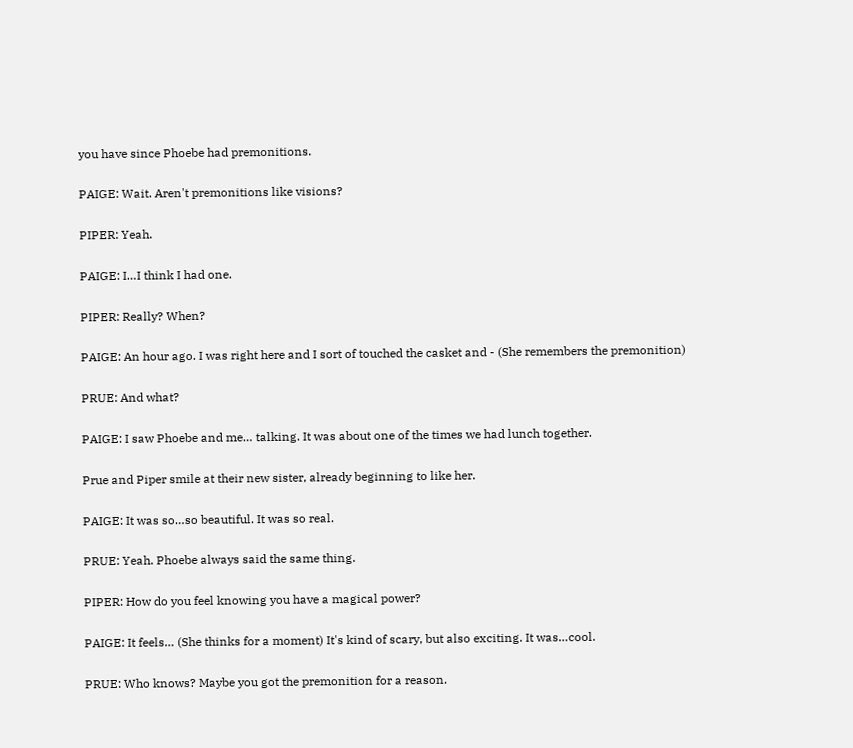you have since Phoebe had premonitions.

PAIGE: Wait. Aren't premonitions like visions?

PIPER: Yeah.

PAIGE: I…I think I had one.

PIPER: Really? When?

PAIGE: An hour ago. I was right here and I sort of touched the casket and - (She remembers the premonition)

PRUE: And what?

PAIGE: I saw Phoebe and me… talking. It was about one of the times we had lunch together.

Prue and Piper smile at their new sister, already beginning to like her.

PAIGE: It was so…so beautiful. It was so real.

PRUE: Yeah. Phoebe always said the same thing.

PIPER: How do you feel knowing you have a magical power?

PAIGE: It feels… (She thinks for a moment) It's kind of scary, but also exciting. It was…cool.

PRUE: Who knows? Maybe you got the premonition for a reason.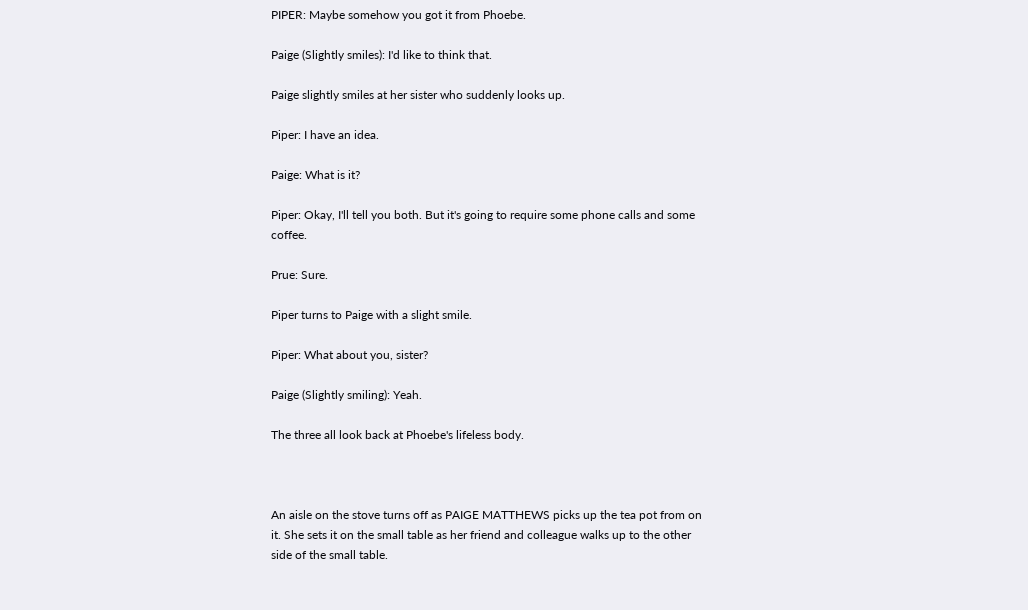PIPER: Maybe somehow you got it from Phoebe.

Paige (Slightly smiles): I'd like to think that.

Paige slightly smiles at her sister who suddenly looks up.

Piper: I have an idea.

Paige: What is it?

Piper: Okay, I'll tell you both. But it's going to require some phone calls and some coffee.

Prue: Sure.

Piper turns to Paige with a slight smile.

Piper: What about you, sister?

Paige (Slightly smiling): Yeah.

The three all look back at Phoebe's lifeless body.



An aisle on the stove turns off as PAIGE MATTHEWS picks up the tea pot from on it. She sets it on the small table as her friend and colleague walks up to the other side of the small table.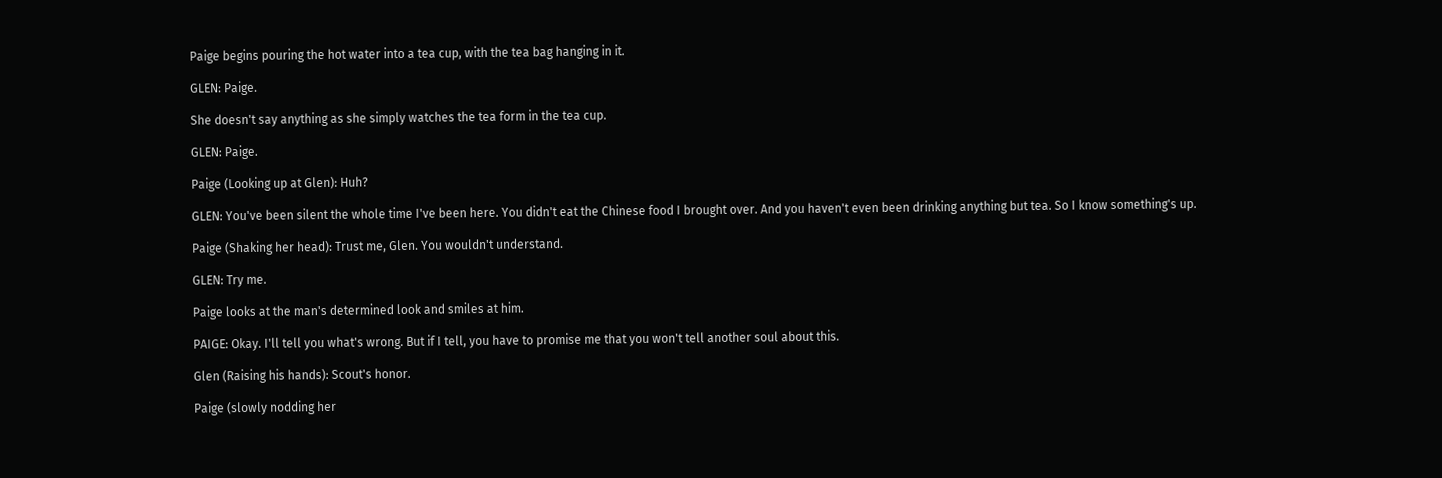Paige begins pouring the hot water into a tea cup, with the tea bag hanging in it.

GLEN: Paige.

She doesn't say anything as she simply watches the tea form in the tea cup.

GLEN: Paige.

Paige (Looking up at Glen): Huh?

GLEN: You've been silent the whole time I've been here. You didn't eat the Chinese food I brought over. And you haven't even been drinking anything but tea. So I know something's up.

Paige (Shaking her head): Trust me, Glen. You wouldn't understand.

GLEN: Try me.

Paige looks at the man's determined look and smiles at him.

PAIGE: Okay. I'll tell you what's wrong. But if I tell, you have to promise me that you won't tell another soul about this.

Glen (Raising his hands): Scout's honor.

Paige (slowly nodding her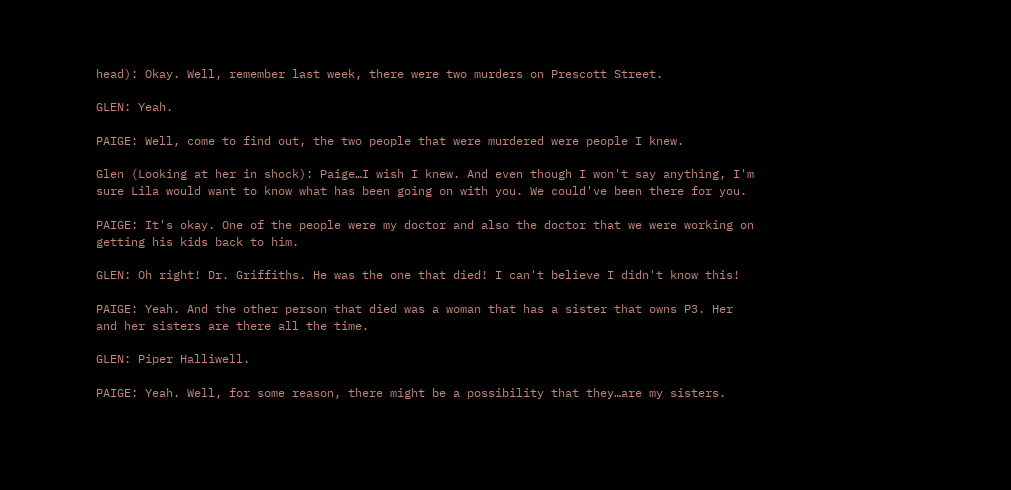head): Okay. Well, remember last week, there were two murders on Prescott Street.

GLEN: Yeah.

PAIGE: Well, come to find out, the two people that were murdered were people I knew.

Glen (Looking at her in shock): Paige…I wish I knew. And even though I won't say anything, I'm sure Lila would want to know what has been going on with you. We could've been there for you.

PAIGE: It's okay. One of the people were my doctor and also the doctor that we were working on getting his kids back to him.

GLEN: Oh right! Dr. Griffiths. He was the one that died! I can't believe I didn't know this!

PAIGE: Yeah. And the other person that died was a woman that has a sister that owns P3. Her and her sisters are there all the time.

GLEN: Piper Halliwell.

PAIGE: Yeah. Well, for some reason, there might be a possibility that they…are my sisters.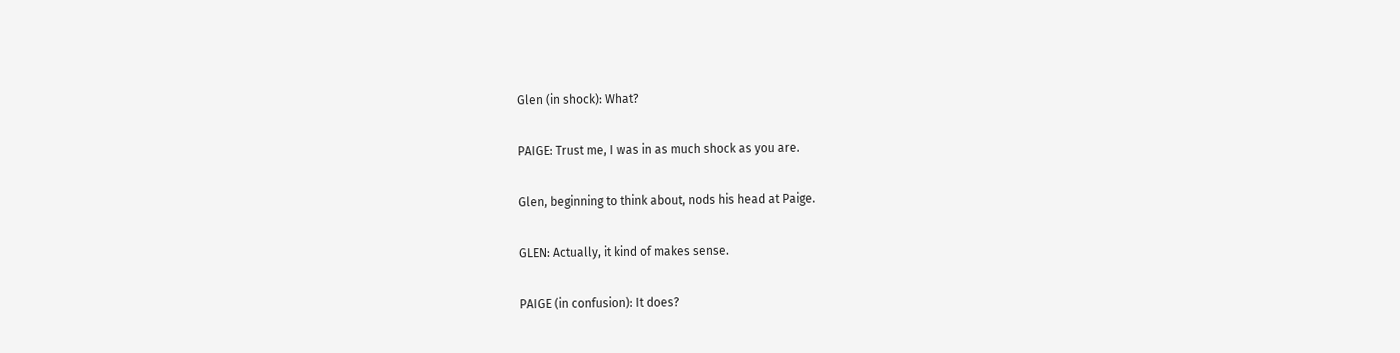Glen (in shock): What?

PAIGE: Trust me, I was in as much shock as you are.

Glen, beginning to think about, nods his head at Paige.

GLEN: Actually, it kind of makes sense.

PAIGE (in confusion): It does?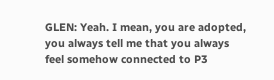GLEN: Yeah. I mean, you are adopted, you always tell me that you always feel somehow connected to P3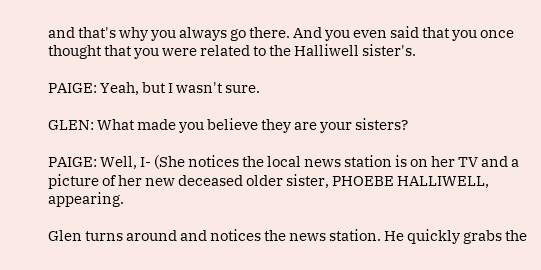and that's why you always go there. And you even said that you once thought that you were related to the Halliwell sister's.

PAIGE: Yeah, but I wasn't sure.

GLEN: What made you believe they are your sisters?

PAIGE: Well, I- (She notices the local news station is on her TV and a picture of her new deceased older sister, PHOEBE HALLIWELL, appearing.

Glen turns around and notices the news station. He quickly grabs the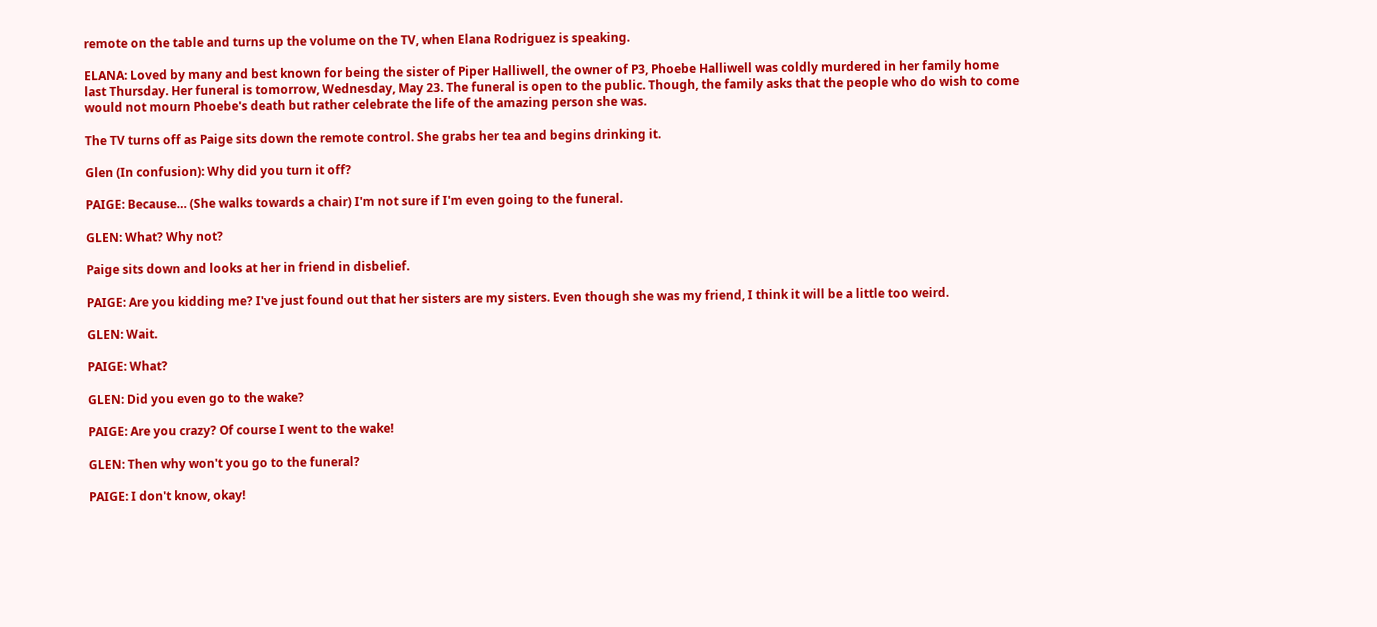remote on the table and turns up the volume on the TV, when Elana Rodriguez is speaking.

ELANA: Loved by many and best known for being the sister of Piper Halliwell, the owner of P3, Phoebe Halliwell was coldly murdered in her family home last Thursday. Her funeral is tomorrow, Wednesday, May 23. The funeral is open to the public. Though, the family asks that the people who do wish to come would not mourn Phoebe's death but rather celebrate the life of the amazing person she was.

The TV turns off as Paige sits down the remote control. She grabs her tea and begins drinking it.

Glen (In confusion): Why did you turn it off?

PAIGE: Because… (She walks towards a chair) I'm not sure if I'm even going to the funeral.

GLEN: What? Why not?

Paige sits down and looks at her in friend in disbelief.

PAIGE: Are you kidding me? I've just found out that her sisters are my sisters. Even though she was my friend, I think it will be a little too weird.

GLEN: Wait.

PAIGE: What?

GLEN: Did you even go to the wake?

PAIGE: Are you crazy? Of course I went to the wake!

GLEN: Then why won't you go to the funeral?

PAIGE: I don't know, okay!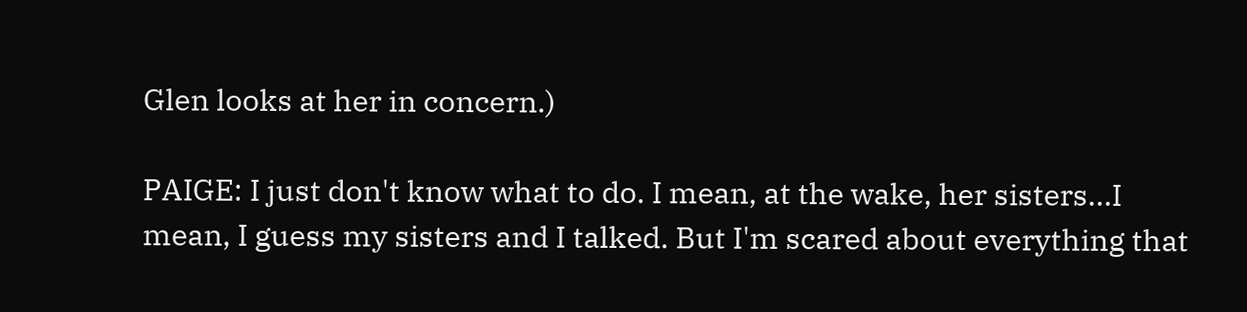Glen looks at her in concern.)

PAIGE: I just don't know what to do. I mean, at the wake, her sisters…I mean, I guess my sisters and I talked. But I'm scared about everything that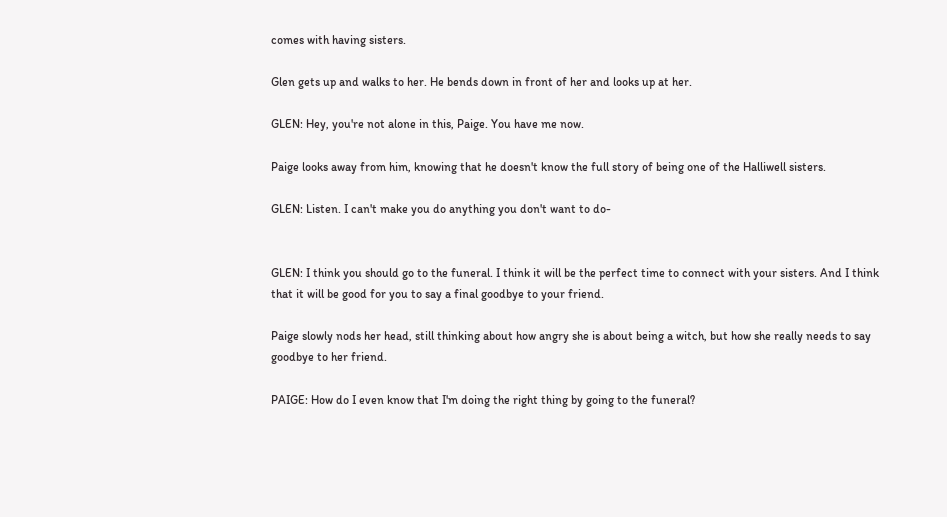comes with having sisters.

Glen gets up and walks to her. He bends down in front of her and looks up at her.

GLEN: Hey, you're not alone in this, Paige. You have me now.

Paige looks away from him, knowing that he doesn't know the full story of being one of the Halliwell sisters.

GLEN: Listen. I can't make you do anything you don't want to do-


GLEN: I think you should go to the funeral. I think it will be the perfect time to connect with your sisters. And I think that it will be good for you to say a final goodbye to your friend.

Paige slowly nods her head, still thinking about how angry she is about being a witch, but how she really needs to say goodbye to her friend.

PAIGE: How do I even know that I'm doing the right thing by going to the funeral?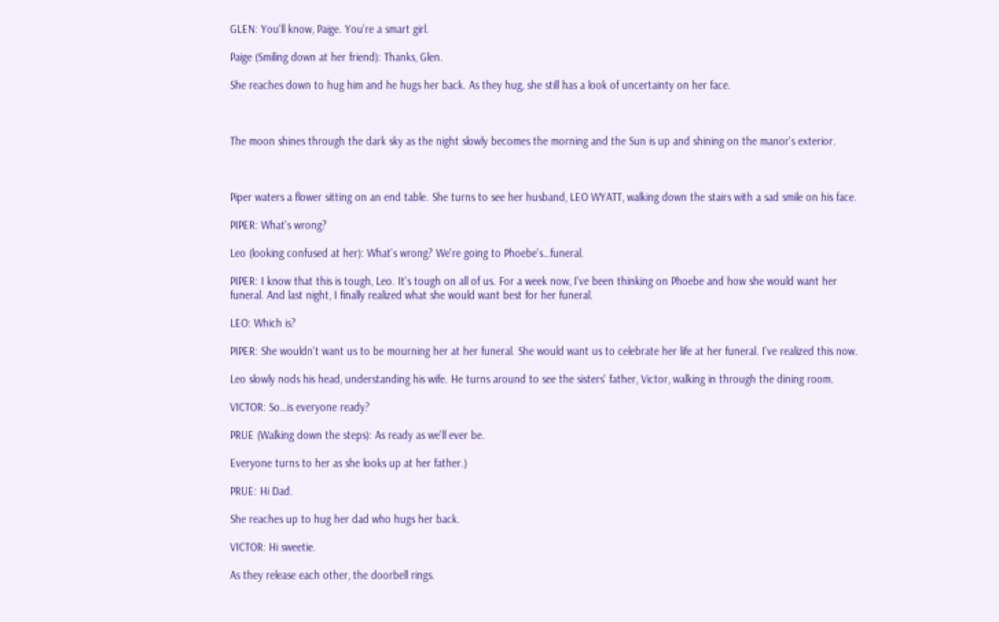GLEN: You'll know, Paige. You're a smart girl.

Paige (Smiling down at her friend): Thanks, Glen.

She reaches down to hug him and he hugs her back. As they hug, she still has a look of uncertainty on her face.



The moon shines through the dark sky as the night slowly becomes the morning and the Sun is up and shining on the manor's exterior.



Piper waters a flower sitting on an end table. She turns to see her husband, LEO WYATT, walking down the stairs with a sad smile on his face.

PIPER: What's wrong?

Leo (looking confused at her): What's wrong? We're going to Phoebe's…funeral.

PIPER: I know that this is tough, Leo. It's tough on all of us. For a week now, I've been thinking on Phoebe and how she would want her funeral. And last night, I finally realized what she would want best for her funeral.

LEO: Which is?

PIPER: She wouldn't want us to be mourning her at her funeral. She would want us to celebrate her life at her funeral. I've realized this now.

Leo slowly nods his head, understanding his wife. He turns around to see the sisters' father, Victor, walking in through the dining room.

VICTOR: So…is everyone ready?

PRUE (Walking down the steps): As ready as we'll ever be.

Everyone turns to her as she looks up at her father.)

PRUE: Hi Dad.

She reaches up to hug her dad who hugs her back.

VICTOR: Hi sweetie.

As they release each other, the doorbell rings.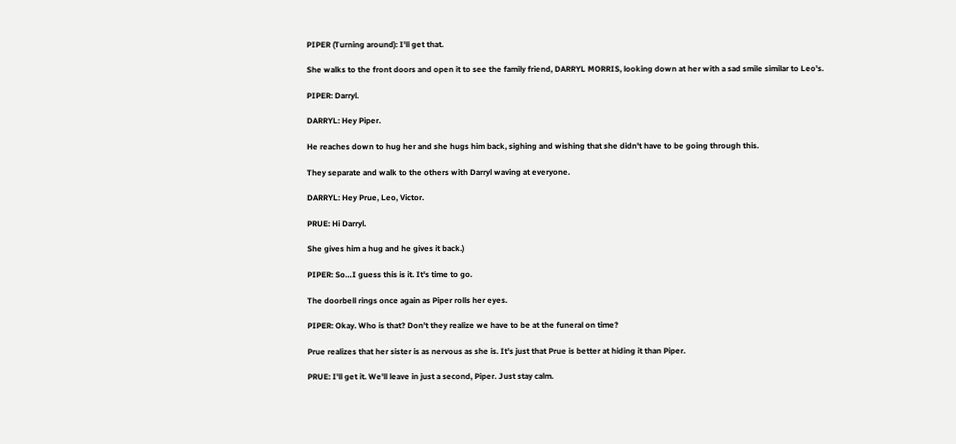PIPER (Turning around): I'll get that.

She walks to the front doors and open it to see the family friend, DARRYL MORRIS, looking down at her with a sad smile similar to Leo's.

PIPER: Darryl.

DARRYL: Hey Piper.

He reaches down to hug her and she hugs him back, sighing and wishing that she didn't have to be going through this.

They separate and walk to the others with Darryl waving at everyone.

DARRYL: Hey Prue, Leo, Victor.

PRUE: Hi Darryl.

She gives him a hug and he gives it back.)

PIPER: So…I guess this is it. It's time to go.

The doorbell rings once again as Piper rolls her eyes.

PIPER: Okay. Who is that? Don't they realize we have to be at the funeral on time?

Prue realizes that her sister is as nervous as she is. It's just that Prue is better at hiding it than Piper.

PRUE: I'll get it. We'll leave in just a second, Piper. Just stay calm.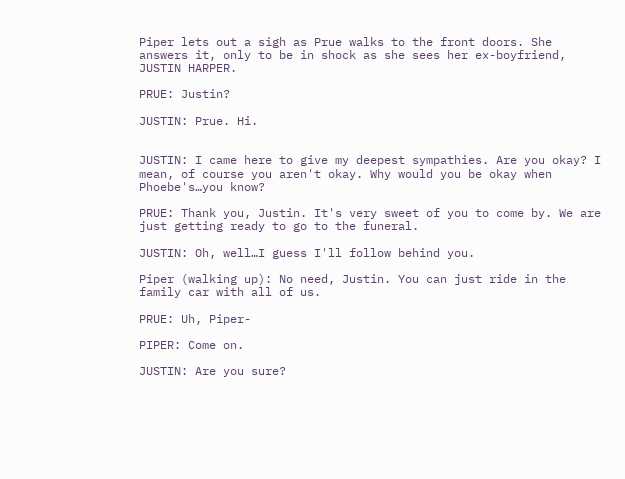Piper lets out a sigh as Prue walks to the front doors. She answers it, only to be in shock as she sees her ex-boyfriend, JUSTIN HARPER.

PRUE: Justin?

JUSTIN: Prue. Hi.


JUSTIN: I came here to give my deepest sympathies. Are you okay? I mean, of course you aren't okay. Why would you be okay when Phoebe's…you know?

PRUE: Thank you, Justin. It's very sweet of you to come by. We are just getting ready to go to the funeral.

JUSTIN: Oh, well…I guess I'll follow behind you.

Piper (walking up): No need, Justin. You can just ride in the family car with all of us.

PRUE: Uh, Piper-

PIPER: Come on.

JUSTIN: Are you sure?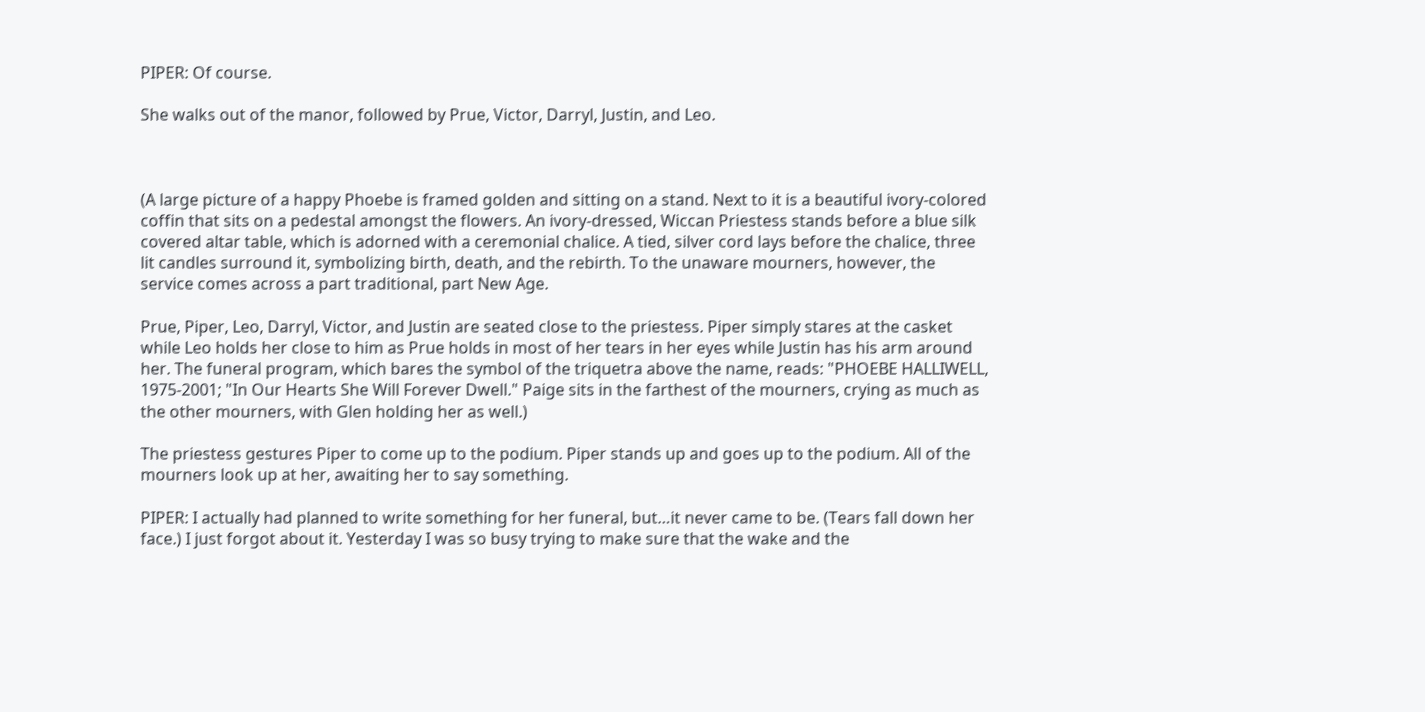PIPER: Of course.

She walks out of the manor, followed by Prue, Victor, Darryl, Justin, and Leo.



(A large picture of a happy Phoebe is framed golden and sitting on a stand. Next to it is a beautiful ivory-colored coffin that sits on a pedestal amongst the flowers. An ivory-dressed, Wiccan Priestess stands before a blue silk covered altar table, which is adorned with a ceremonial chalice. A tied, silver cord lays before the chalice, three lit candles surround it, symbolizing birth, death, and the rebirth. To the unaware mourners, however, the service comes across a part traditional, part New Age.

Prue, Piper, Leo, Darryl, Victor, and Justin are seated close to the priestess. Piper simply stares at the casket while Leo holds her close to him as Prue holds in most of her tears in her eyes while Justin has his arm around her. The funeral program, which bares the symbol of the triquetra above the name, reads: "PHOEBE HALLIWELL, 1975-2001; "In Our Hearts She Will Forever Dwell." Paige sits in the farthest of the mourners, crying as much as the other mourners, with Glen holding her as well.)

The priestess gestures Piper to come up to the podium. Piper stands up and goes up to the podium. All of the mourners look up at her, awaiting her to say something.

PIPER: I actually had planned to write something for her funeral, but…it never came to be. (Tears fall down her face.) I just forgot about it. Yesterday I was so busy trying to make sure that the wake and the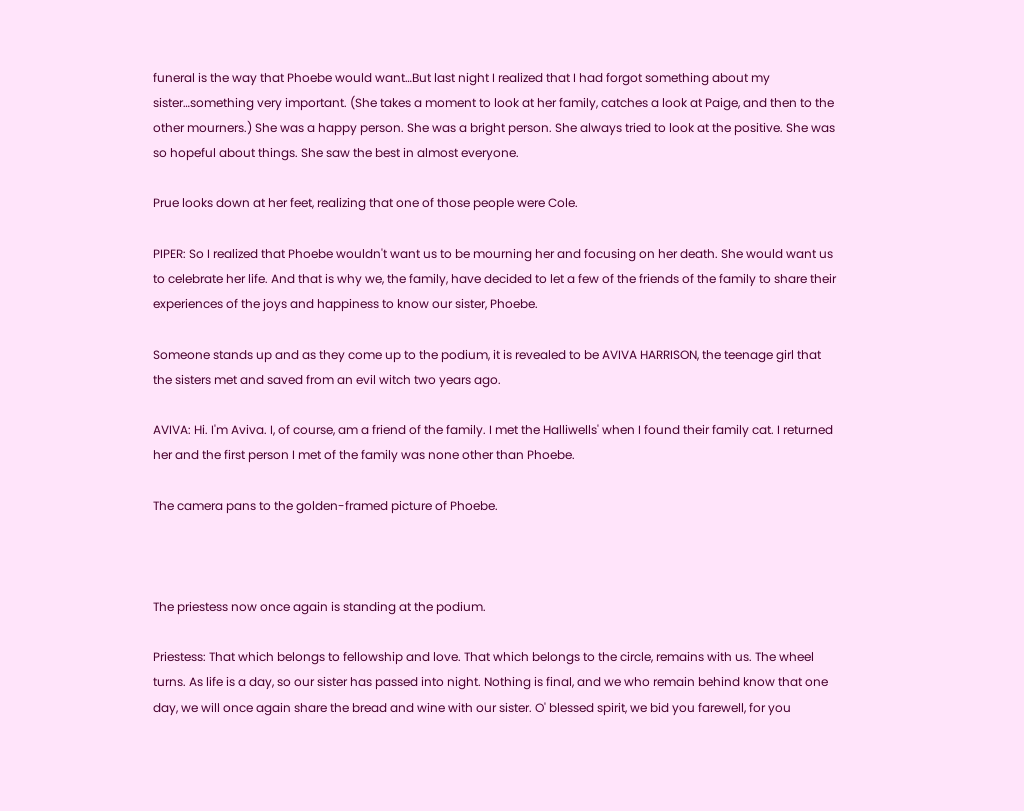funeral is the way that Phoebe would want…But last night I realized that I had forgot something about my sister…something very important. (She takes a moment to look at her family, catches a look at Paige, and then to the other mourners.) She was a happy person. She was a bright person. She always tried to look at the positive. She was so hopeful about things. She saw the best in almost everyone.

Prue looks down at her feet, realizing that one of those people were Cole.

PIPER: So I realized that Phoebe wouldn't want us to be mourning her and focusing on her death. She would want us to celebrate her life. And that is why we, the family, have decided to let a few of the friends of the family to share their experiences of the joys and happiness to know our sister, Phoebe.

Someone stands up and as they come up to the podium, it is revealed to be AVIVA HARRISON, the teenage girl that the sisters met and saved from an evil witch two years ago.

AVIVA: Hi. I'm Aviva. I, of course, am a friend of the family. I met the Halliwells' when I found their family cat. I returned her and the first person I met of the family was none other than Phoebe.

The camera pans to the golden-framed picture of Phoebe.



The priestess now once again is standing at the podium.

Priestess: That which belongs to fellowship and love. That which belongs to the circle, remains with us. The wheel turns. As life is a day, so our sister has passed into night. Nothing is final, and we who remain behind know that one day, we will once again share the bread and wine with our sister. O' blessed spirit, we bid you farewell, for you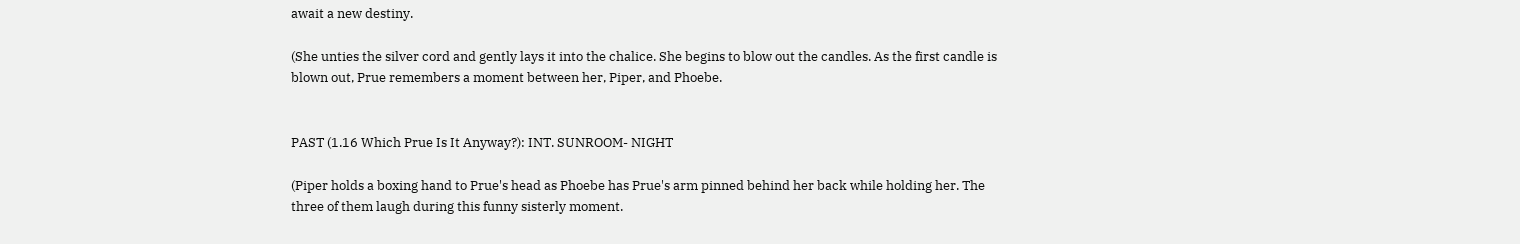await a new destiny.

(She unties the silver cord and gently lays it into the chalice. She begins to blow out the candles. As the first candle is blown out, Prue remembers a moment between her, Piper, and Phoebe.


PAST (1.16 Which Prue Is It Anyway?): INT. SUNROOM- NIGHT

(Piper holds a boxing hand to Prue's head as Phoebe has Prue's arm pinned behind her back while holding her. The three of them laugh during this funny sisterly moment.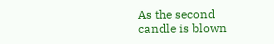As the second candle is blown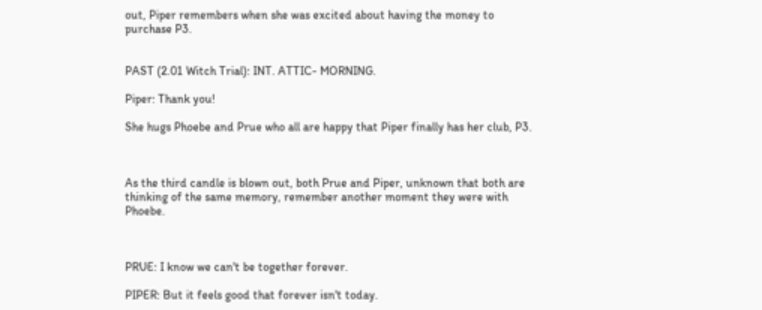out, Piper remembers when she was excited about having the money to purchase P3.


PAST (2.01 Witch Trial): INT. ATTIC- MORNING.

Piper: Thank you!

She hugs Phoebe and Prue who all are happy that Piper finally has her club, P3.



As the third candle is blown out, both Prue and Piper, unknown that both are thinking of the same memory, remember another moment they were with Phoebe.



PRUE: I know we can't be together forever.

PIPER: But it feels good that forever isn't today.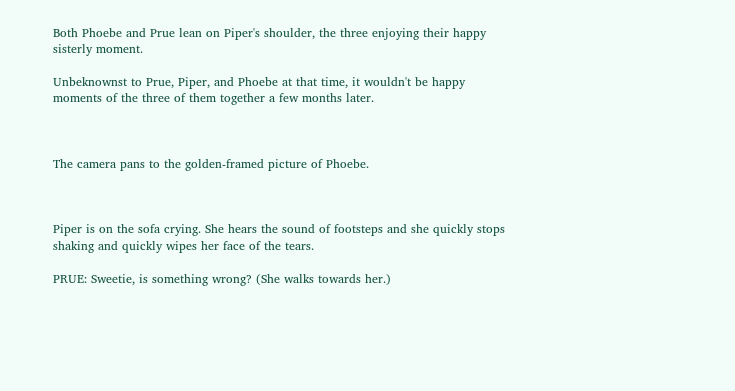Both Phoebe and Prue lean on Piper's shoulder, the three enjoying their happy sisterly moment.

Unbeknownst to Prue, Piper, and Phoebe at that time, it wouldn't be happy moments of the three of them together a few months later.



The camera pans to the golden-framed picture of Phoebe.



Piper is on the sofa crying. She hears the sound of footsteps and she quickly stops shaking and quickly wipes her face of the tears.

PRUE: Sweetie, is something wrong? (She walks towards her.)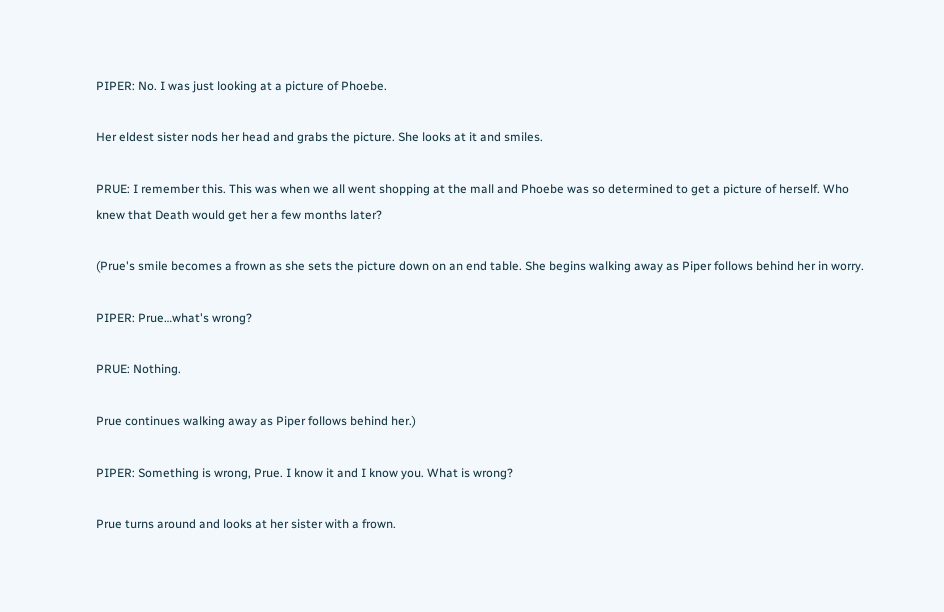PIPER: No. I was just looking at a picture of Phoebe.

Her eldest sister nods her head and grabs the picture. She looks at it and smiles.

PRUE: I remember this. This was when we all went shopping at the mall and Phoebe was so determined to get a picture of herself. Who knew that Death would get her a few months later?

(Prue's smile becomes a frown as she sets the picture down on an end table. She begins walking away as Piper follows behind her in worry.

PIPER: Prue…what's wrong?

PRUE: Nothing.

Prue continues walking away as Piper follows behind her.)

PIPER: Something is wrong, Prue. I know it and I know you. What is wrong?

Prue turns around and looks at her sister with a frown.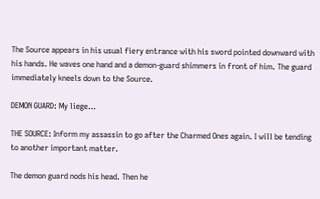The Source appears in his usual fiery entrance with his sword pointed downward with his hands. He waves one hand and a demon-guard shimmers in front of him. The guard immediately kneels down to the Source.

DEMON GUARD: My liege…

THE SOURCE: Inform my assassin to go after the Charmed Ones again. I will be tending to another important matter.

The demon guard nods his head. Then he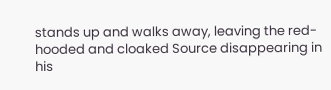stands up and walks away, leaving the red-hooded and cloaked Source disappearing in his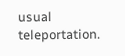usual teleportation.